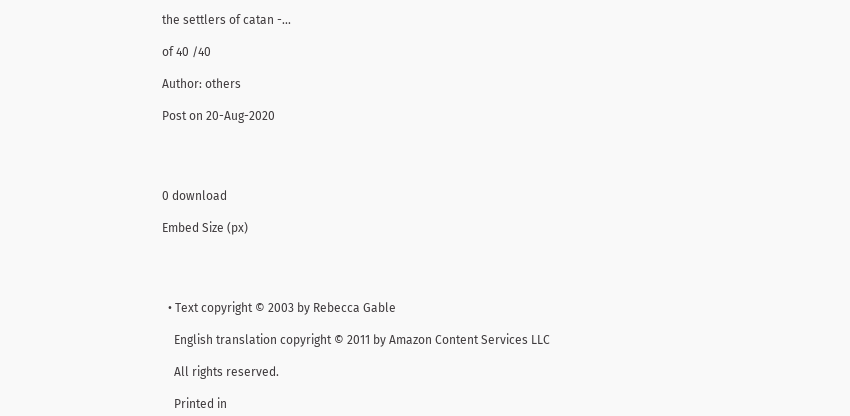the settlers of catan -...

of 40 /40

Author: others

Post on 20-Aug-2020




0 download

Embed Size (px)




  • Text copyright © 2003 by Rebecca Gable

    English translation copyright © 2011 by Amazon Content Services LLC

    All rights reserved.

    Printed in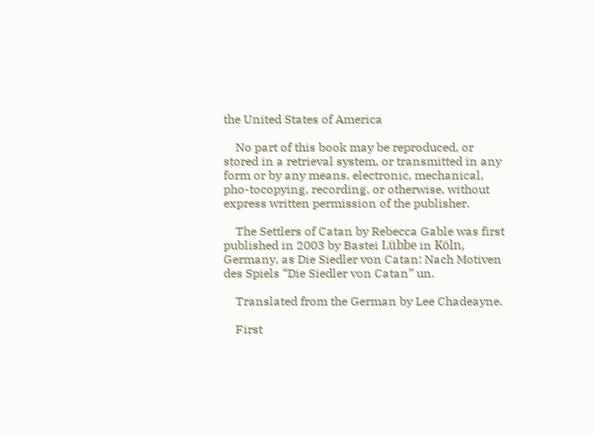the United States of America

    No part of this book may be reproduced, or stored in a retrieval system, or transmitted in any form or by any means, electronic, mechanical, pho-tocopying, recording, or otherwise, without express written permission of the publisher.

    The Settlers of Catan by Rebecca Gable was first published in 2003 by Bastei Lübbe in Köln, Germany, as Die Siedler von Catan: Nach Motiven des Spiels “Die Siedler von Catan” un.

    Translated from the German by Lee Chadeayne.

    First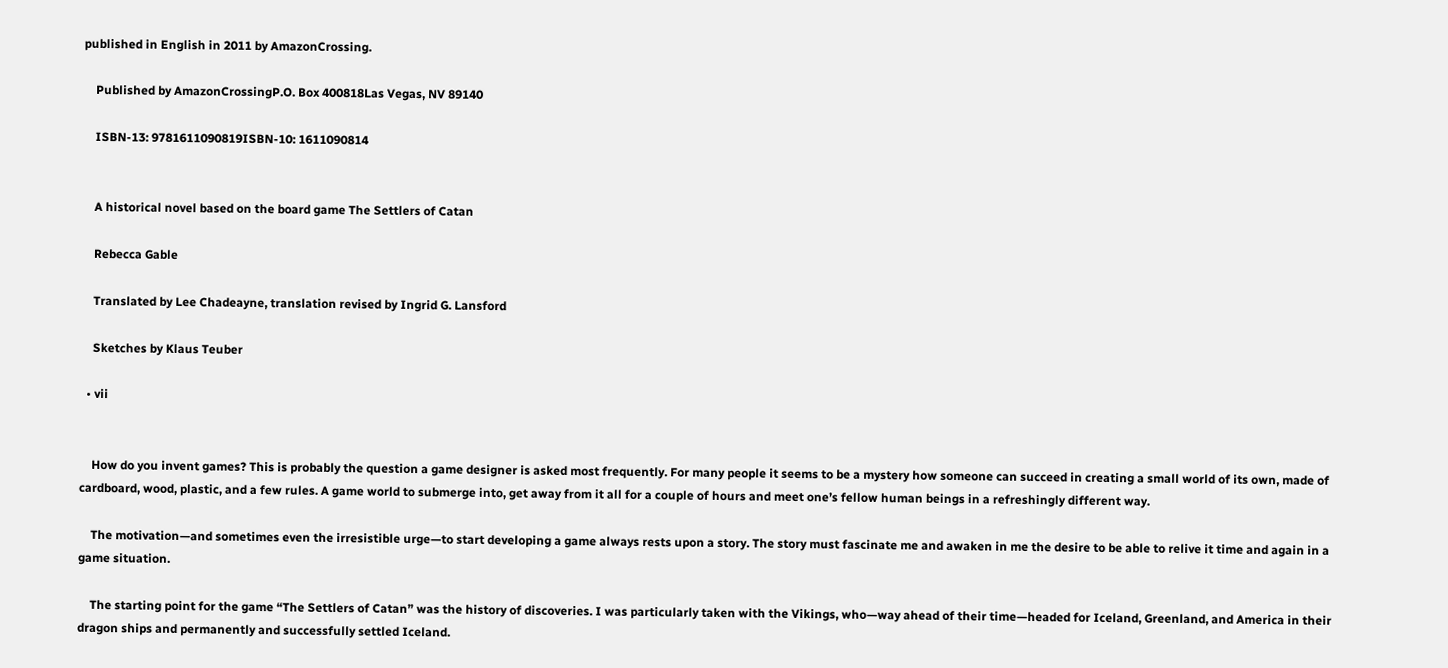published in English in 2011 by AmazonCrossing.

    Published by AmazonCrossingP.O. Box 400818Las Vegas, NV 89140

    ISBN-13: 9781611090819ISBN-10: 1611090814


    A historical novel based on the board game The Settlers of Catan

    Rebecca Gable

    Translated by Lee Chadeayne, translation revised by Ingrid G. Lansford

    Sketches by Klaus Teuber

  • vii


    How do you invent games? This is probably the question a game designer is asked most frequently. For many people it seems to be a mystery how someone can succeed in creating a small world of its own, made of cardboard, wood, plastic, and a few rules. A game world to submerge into, get away from it all for a couple of hours and meet one’s fellow human beings in a refreshingly different way.

    The motivation—and sometimes even the irresistible urge—to start developing a game always rests upon a story. The story must fascinate me and awaken in me the desire to be able to relive it time and again in a game situation.

    The starting point for the game “The Settlers of Catan” was the history of discoveries. I was particularly taken with the Vikings, who—way ahead of their time—headed for Iceland, Greenland, and America in their dragon ships and permanently and successfully settled Iceland.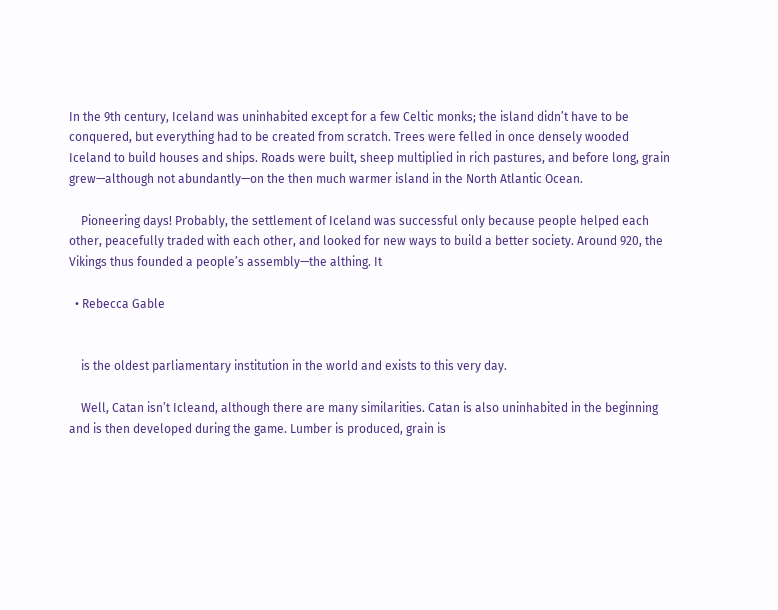In the 9th century, Iceland was uninhabited except for a few Celtic monks; the island didn’t have to be conquered, but everything had to be created from scratch. Trees were felled in once densely wooded Iceland to build houses and ships. Roads were built, sheep multiplied in rich pastures, and before long, grain grew—although not abundantly—on the then much warmer island in the North Atlantic Ocean.

    Pioneering days! Probably, the settlement of Iceland was successful only because people helped each other, peacefully traded with each other, and looked for new ways to build a better society. Around 920, the Vikings thus founded a people’s assembly—the althing. It

  • Rebecca Gable


    is the oldest parliamentary institution in the world and exists to this very day.

    Well, Catan isn’t Icleand, although there are many similarities. Catan is also uninhabited in the beginning and is then developed during the game. Lumber is produced, grain is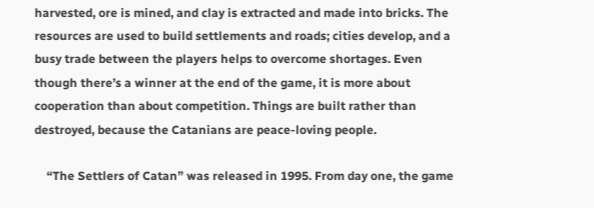harvested, ore is mined, and clay is extracted and made into bricks. The resources are used to build settlements and roads; cities develop, and a busy trade between the players helps to overcome shortages. Even though there’s a winner at the end of the game, it is more about cooperation than about competition. Things are built rather than destroyed, because the Catanians are peace-loving people.

    “The Settlers of Catan” was released in 1995. From day one, the game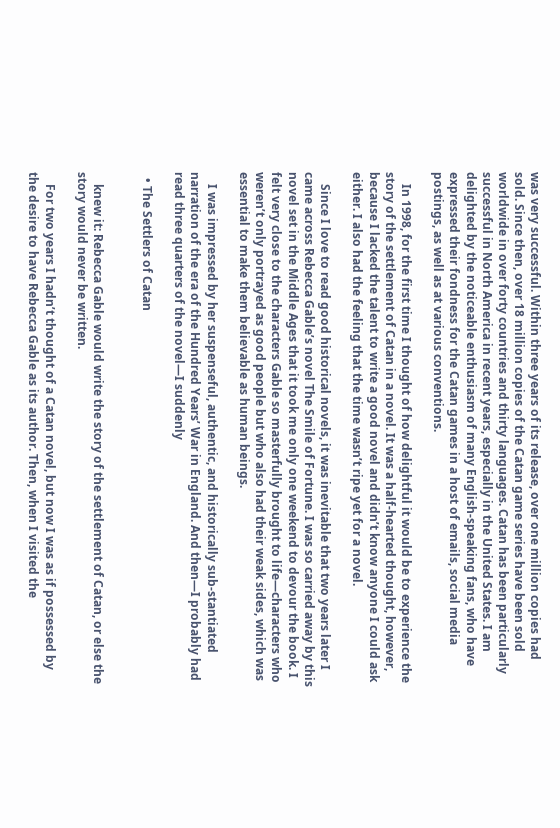was very successful. Within three years of its release, over one million copies had sold. Since then, over 18 million copies of the Catan game series have been sold worldwide in over forty countries and thirty languages. Catan has been particularly successful in North America in recent years, especially in the United States. I am delighted by the noticeable enthusiasm of many English-speaking fans, who have expressed their fondness for the Catan games in a host of emails, social media postings, as well as at various conventions.

    In 1998, for the first time I thought of how delightful it would be to experience the story of the settlement of Catan in a novel. It was a half-hearted thought, however, because I lacked the talent to write a good novel and didn’t know anyone I could ask either. I also had the feeling that the time wasn’t ripe yet for a novel.

    Since I love to read good historical novels, it was inevitable that two years later I came across Rebecca Gable’s novel The Smile of Fortune. I was so carried away by this novel set in the Middle Ages that it took me only one weekend to devour the book. I felt very close to the characters Gable so masterfully brought to life—characters who weren’t only portrayed as good people but who also had their weak sides, which was essential to make them believable as human beings.

    I was impressed by her suspenseful, authentic, and historically sub-stantiated narration of the era of the Hundred Years’ War in England. And then—I probably had read three quarters of the novel—I suddenly

  • The Settlers of Catan


    knew it: Rebecca Gable would write the story of the settlement of Catan, or else the story would never be written.

    For two years I hadn’t thought of a Catan novel, but now I was as if possessed by the desire to have Rebecca Gable as its author. Then, when I visited the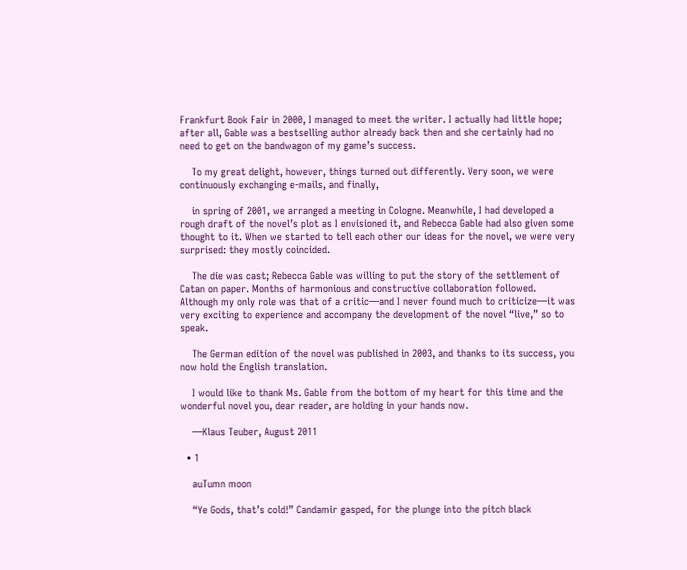Frankfurt Book Fair in 2000, I managed to meet the writer. I actually had little hope; after all, Gable was a bestselling author already back then and she certainly had no need to get on the bandwagon of my game’s success.

    To my great delight, however, things turned out differently. Very soon, we were continuously exchanging e-mails, and finally,

    in spring of 2001, we arranged a meeting in Cologne. Meanwhile, I had developed a rough draft of the novel’s plot as I envisioned it, and Rebecca Gable had also given some thought to it. When we started to tell each other our ideas for the novel, we were very surprised: they mostly coincided.

    The die was cast; Rebecca Gable was willing to put the story of the settlement of Catan on paper. Months of harmonious and constructive collaboration followed. Although my only role was that of a critic—and I never found much to criticize—it was very exciting to experience and accompany the development of the novel “live,” so to speak.

    The German edition of the novel was published in 2003, and thanks to its success, you now hold the English translation.

    I would like to thank Ms. Gable from the bottom of my heart for this time and the wonderful novel you, dear reader, are holding in your hands now.

    —Klaus Teuber, August 2011

  • 1

    auTumn moon

    “Ye Gods, that’s cold!” Candamir gasped, for the plunge into the pitch black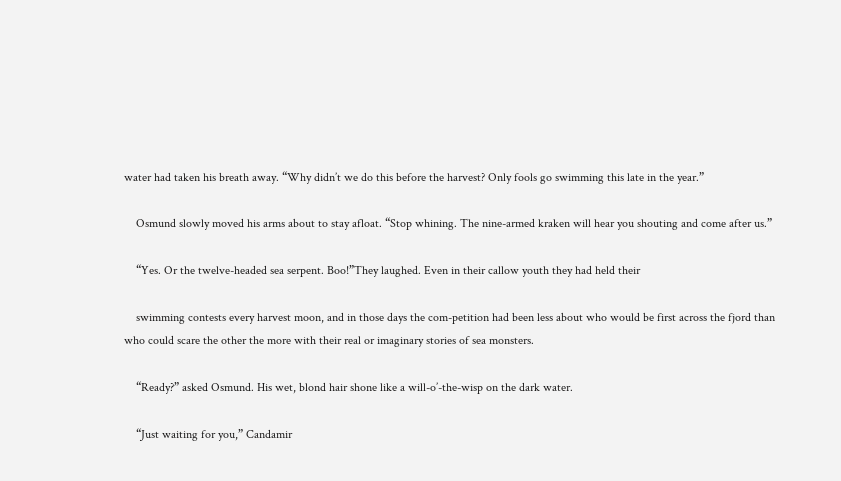water had taken his breath away. “Why didn’t we do this before the harvest? Only fools go swimming this late in the year.”

    Osmund slowly moved his arms about to stay afloat. “Stop whining. The nine-armed kraken will hear you shouting and come after us.”

    “Yes. Or the twelve-headed sea serpent. Boo!”They laughed. Even in their callow youth they had held their

    swimming contests every harvest moon, and in those days the com-petition had been less about who would be first across the fjord than who could scare the other the more with their real or imaginary stories of sea monsters.

    “Ready?” asked Osmund. His wet, blond hair shone like a will-o’-the-wisp on the dark water.

    “Just waiting for you,” Candamir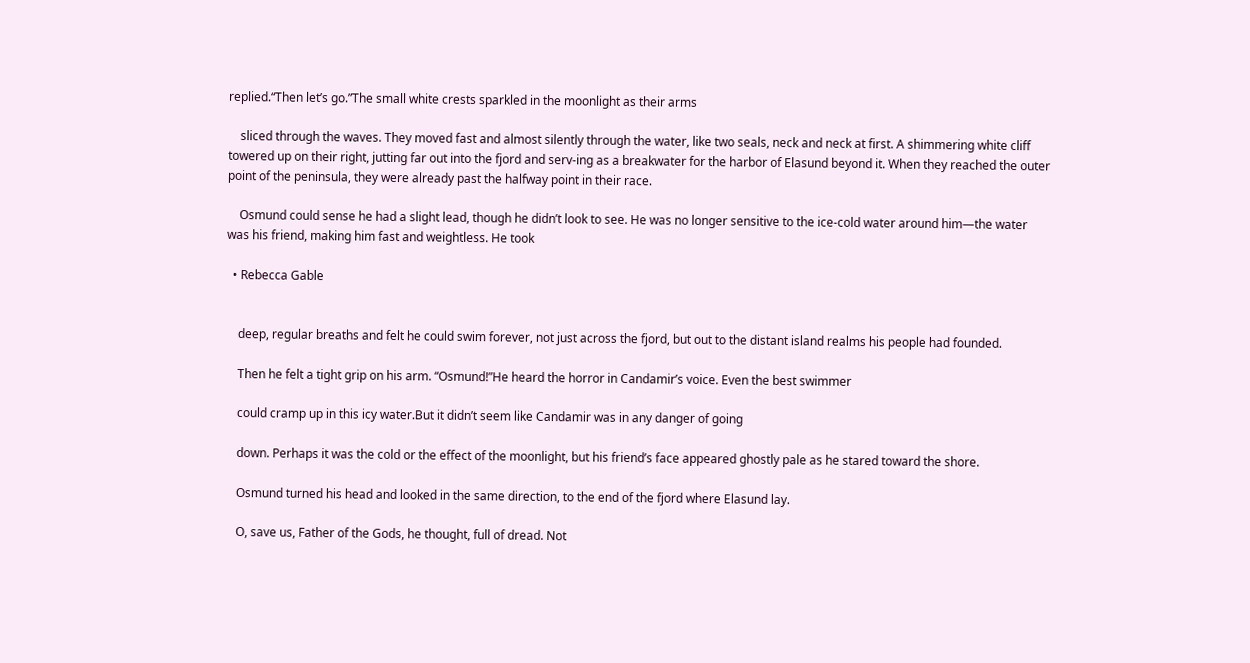replied.“Then let’s go.”The small white crests sparkled in the moonlight as their arms

    sliced through the waves. They moved fast and almost silently through the water, like two seals, neck and neck at first. A shimmering white cliff towered up on their right, jutting far out into the fjord and serv-ing as a breakwater for the harbor of Elasund beyond it. When they reached the outer point of the peninsula, they were already past the halfway point in their race.

    Osmund could sense he had a slight lead, though he didn’t look to see. He was no longer sensitive to the ice-cold water around him—the water was his friend, making him fast and weightless. He took

  • Rebecca Gable


    deep, regular breaths and felt he could swim forever, not just across the fjord, but out to the distant island realms his people had founded.

    Then he felt a tight grip on his arm. “Osmund!”He heard the horror in Candamir’s voice. Even the best swimmer

    could cramp up in this icy water.But it didn’t seem like Candamir was in any danger of going

    down. Perhaps it was the cold or the effect of the moonlight, but his friend’s face appeared ghostly pale as he stared toward the shore.

    Osmund turned his head and looked in the same direction, to the end of the fjord where Elasund lay.

    O, save us, Father of the Gods, he thought, full of dread. Not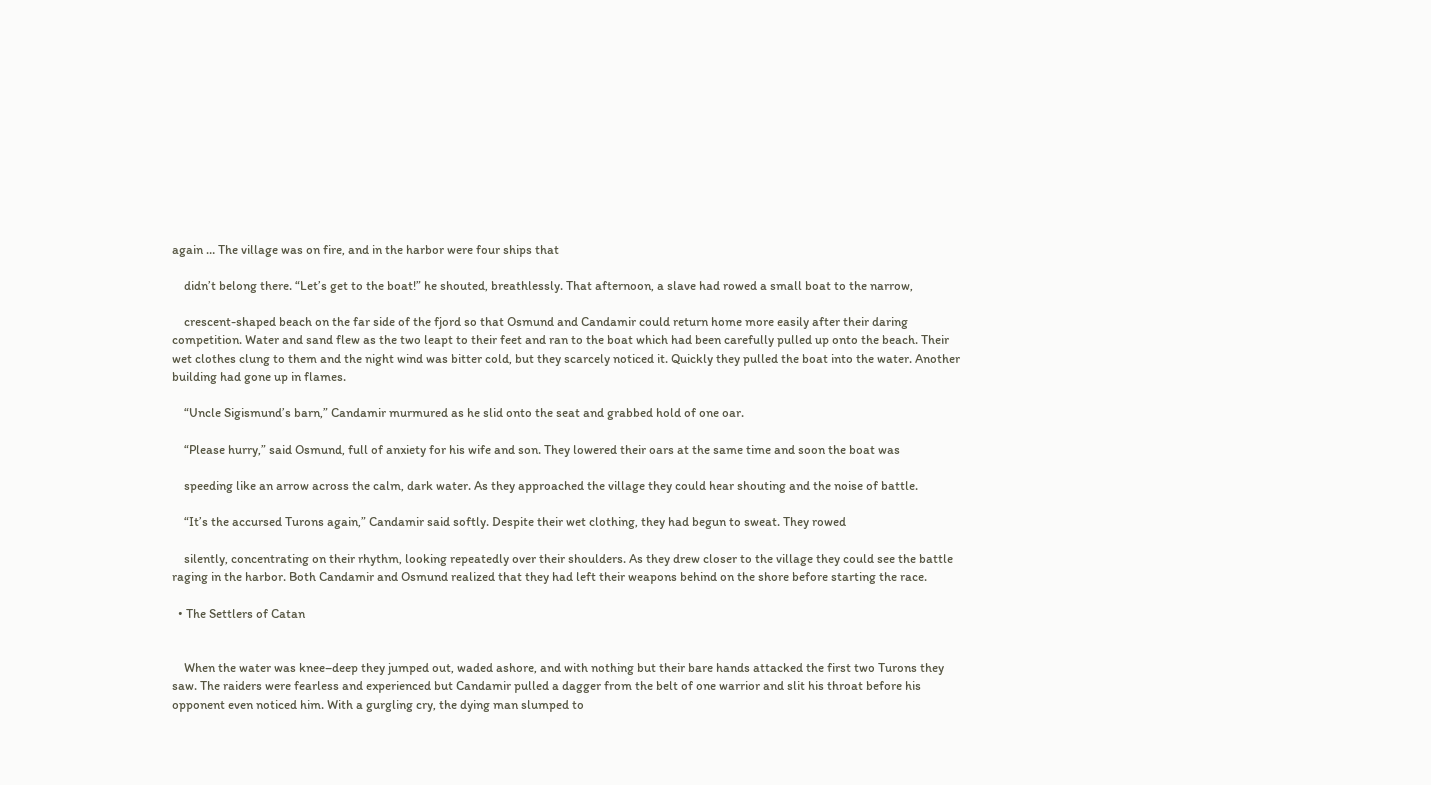again … The village was on fire, and in the harbor were four ships that

    didn’t belong there. “Let’s get to the boat!” he shouted, breathlessly. That afternoon, a slave had rowed a small boat to the narrow,

    crescent-shaped beach on the far side of the fjord so that Osmund and Candamir could return home more easily after their daring competition. Water and sand flew as the two leapt to their feet and ran to the boat which had been carefully pulled up onto the beach. Their wet clothes clung to them and the night wind was bitter cold, but they scarcely noticed it. Quickly they pulled the boat into the water. Another building had gone up in flames.

    “Uncle Sigismund’s barn,” Candamir murmured as he slid onto the seat and grabbed hold of one oar.

    “Please hurry,” said Osmund, full of anxiety for his wife and son. They lowered their oars at the same time and soon the boat was

    speeding like an arrow across the calm, dark water. As they approached the village they could hear shouting and the noise of battle.

    “It’s the accursed Turons again,” Candamir said softly. Despite their wet clothing, they had begun to sweat. They rowed

    silently, concentrating on their rhythm, looking repeatedly over their shoulders. As they drew closer to the village they could see the battle raging in the harbor. Both Candamir and Osmund realized that they had left their weapons behind on the shore before starting the race.

  • The Settlers of Catan


    When the water was knee–deep they jumped out, waded ashore, and with nothing but their bare hands attacked the first two Turons they saw. The raiders were fearless and experienced but Candamir pulled a dagger from the belt of one warrior and slit his throat before his opponent even noticed him. With a gurgling cry, the dying man slumped to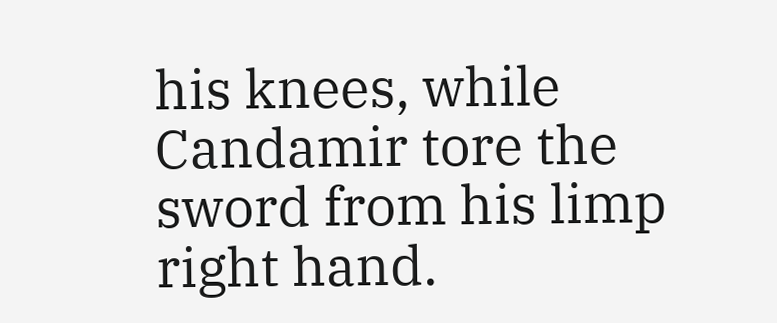his knees, while Candamir tore the sword from his limp right hand.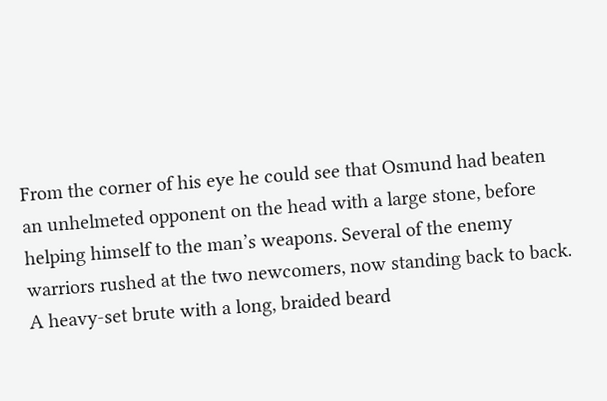From the corner of his eye he could see that Osmund had beaten an unhelmeted opponent on the head with a large stone, before helping himself to the man’s weapons. Several of the enemy warriors rushed at the two newcomers, now standing back to back. A heavy-set brute with a long, braided beard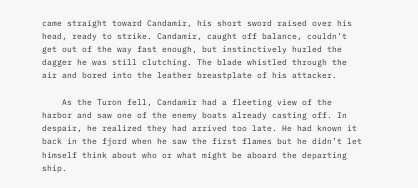came straight toward Candamir, his short sword raised over his head, ready to strike. Candamir, caught off balance, couldn’t get out of the way fast enough, but instinctively hurled the dagger he was still clutching. The blade whistled through the air and bored into the leather breastplate of his attacker.

    As the Turon fell, Candamir had a fleeting view of the harbor and saw one of the enemy boats already casting off. In despair, he realized they had arrived too late. He had known it back in the fjord when he saw the first flames but he didn’t let himself think about who or what might be aboard the departing ship.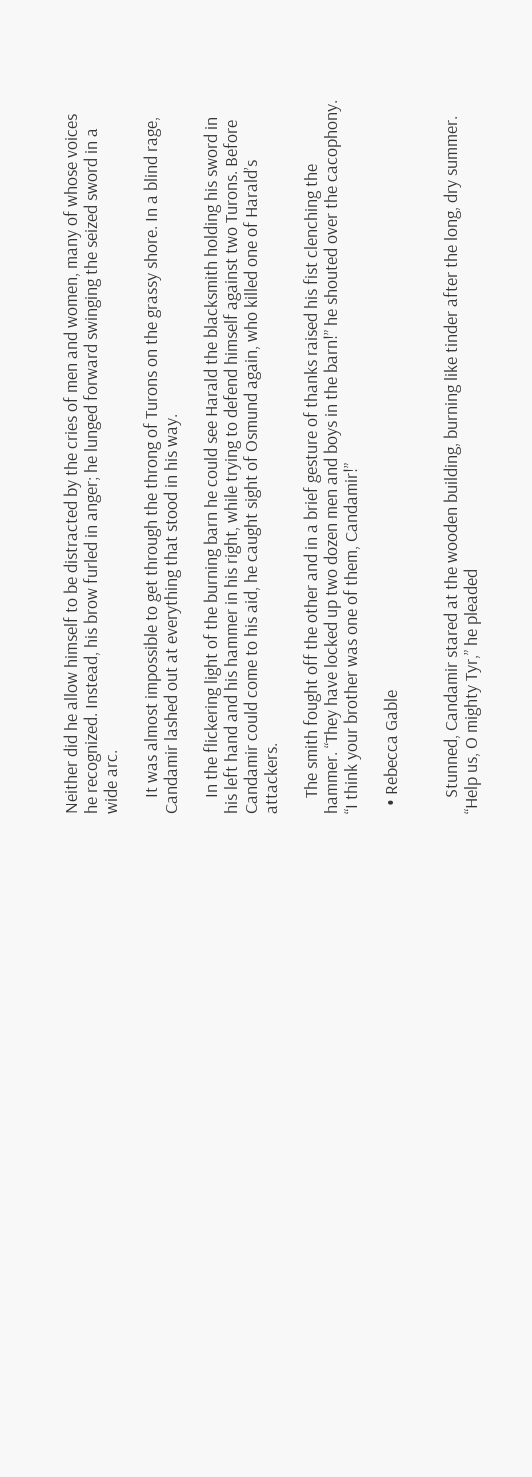Neither did he allow himself to be distracted by the cries of men and women, many of whose voices he recognized. Instead, his brow furled in anger; he lunged forward swinging the seized sword in a wide arc.

    It was almost impossible to get through the throng of Turons on the grassy shore. In a blind rage, Candamir lashed out at everything that stood in his way.

    In the flickering light of the burning barn he could see Harald the blacksmith holding his sword in his left hand and his hammer in his right, while trying to defend himself against two Turons. Before Candamir could come to his aid, he caught sight of Osmund again, who killed one of Harald’s attackers.

    The smith fought off the other and in a brief gesture of thanks raised his fist clenching the hammer. “They have locked up two dozen men and boys in the barn!” he shouted over the cacophony. “I think your brother was one of them, Candamir!”

  • Rebecca Gable


    Stunned, Candamir stared at the wooden building, burning like tinder after the long, dry summer. “Help us, O mighty Tyr,” he pleaded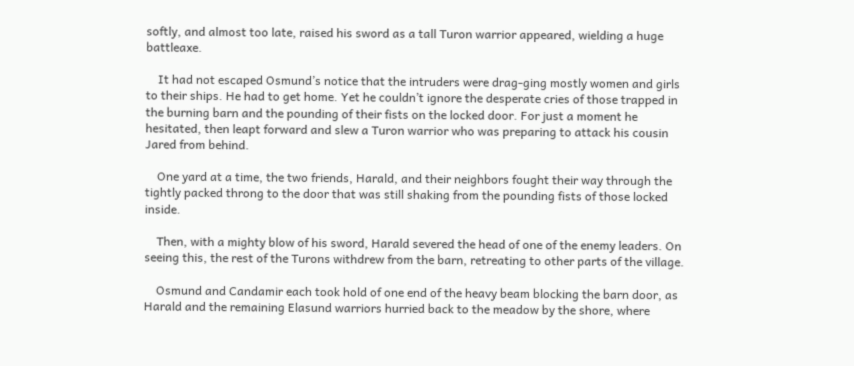softly, and almost too late, raised his sword as a tall Turon warrior appeared, wielding a huge battleaxe.

    It had not escaped Osmund’s notice that the intruders were drag-ging mostly women and girls to their ships. He had to get home. Yet he couldn’t ignore the desperate cries of those trapped in the burning barn and the pounding of their fists on the locked door. For just a moment he hesitated, then leapt forward and slew a Turon warrior who was preparing to attack his cousin Jared from behind.

    One yard at a time, the two friends, Harald, and their neighbors fought their way through the tightly packed throng to the door that was still shaking from the pounding fists of those locked inside.

    Then, with a mighty blow of his sword, Harald severed the head of one of the enemy leaders. On seeing this, the rest of the Turons withdrew from the barn, retreating to other parts of the village.

    Osmund and Candamir each took hold of one end of the heavy beam blocking the barn door, as Harald and the remaining Elasund warriors hurried back to the meadow by the shore, where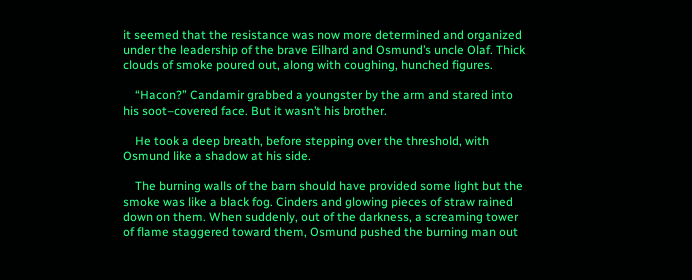it seemed that the resistance was now more determined and organized under the leadership of the brave Eilhard and Osmund’s uncle Olaf. Thick clouds of smoke poured out, along with coughing, hunched figures.

    “Hacon?” Candamir grabbed a youngster by the arm and stared into his soot–covered face. But it wasn’t his brother.

    He took a deep breath, before stepping over the threshold, with Osmund like a shadow at his side.

    The burning walls of the barn should have provided some light but the smoke was like a black fog. Cinders and glowing pieces of straw rained down on them. When suddenly, out of the darkness, a screaming tower of flame staggered toward them, Osmund pushed the burning man out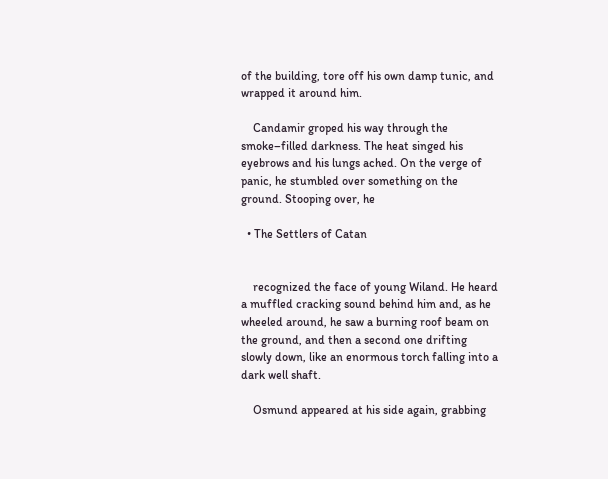of the building, tore off his own damp tunic, and wrapped it around him.

    Candamir groped his way through the smoke–filled darkness. The heat singed his eyebrows and his lungs ached. On the verge of panic, he stumbled over something on the ground. Stooping over, he

  • The Settlers of Catan


    recognized the face of young Wiland. He heard a muffled cracking sound behind him and, as he wheeled around, he saw a burning roof beam on the ground, and then a second one drifting slowly down, like an enormous torch falling into a dark well shaft.

    Osmund appeared at his side again, grabbing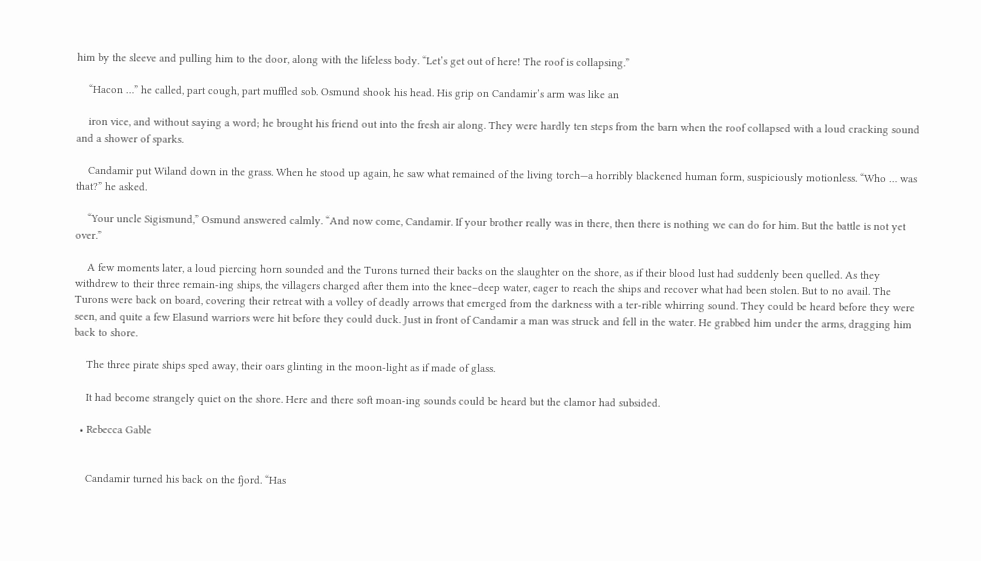him by the sleeve and pulling him to the door, along with the lifeless body. “Let’s get out of here! The roof is collapsing.”

    “Hacon …” he called, part cough, part muffled sob. Osmund shook his head. His grip on Candamir’s arm was like an

    iron vice, and without saying a word; he brought his friend out into the fresh air along. They were hardly ten steps from the barn when the roof collapsed with a loud cracking sound and a shower of sparks.

    Candamir put Wiland down in the grass. When he stood up again, he saw what remained of the living torch—a horribly blackened human form, suspiciously motionless. “Who … was that?” he asked.

    “Your uncle Sigismund,” Osmund answered calmly. “And now come, Candamir. If your brother really was in there, then there is nothing we can do for him. But the battle is not yet over.”

    A few moments later, a loud piercing horn sounded and the Turons turned their backs on the slaughter on the shore, as if their blood lust had suddenly been quelled. As they withdrew to their three remain-ing ships, the villagers charged after them into the knee–deep water, eager to reach the ships and recover what had been stolen. But to no avail. The Turons were back on board, covering their retreat with a volley of deadly arrows that emerged from the darkness with a ter-rible whirring sound. They could be heard before they were seen, and quite a few Elasund warriors were hit before they could duck. Just in front of Candamir a man was struck and fell in the water. He grabbed him under the arms, dragging him back to shore.

    The three pirate ships sped away, their oars glinting in the moon-light as if made of glass.

    It had become strangely quiet on the shore. Here and there soft moan-ing sounds could be heard but the clamor had subsided.

  • Rebecca Gable


    Candamir turned his back on the fjord. “Has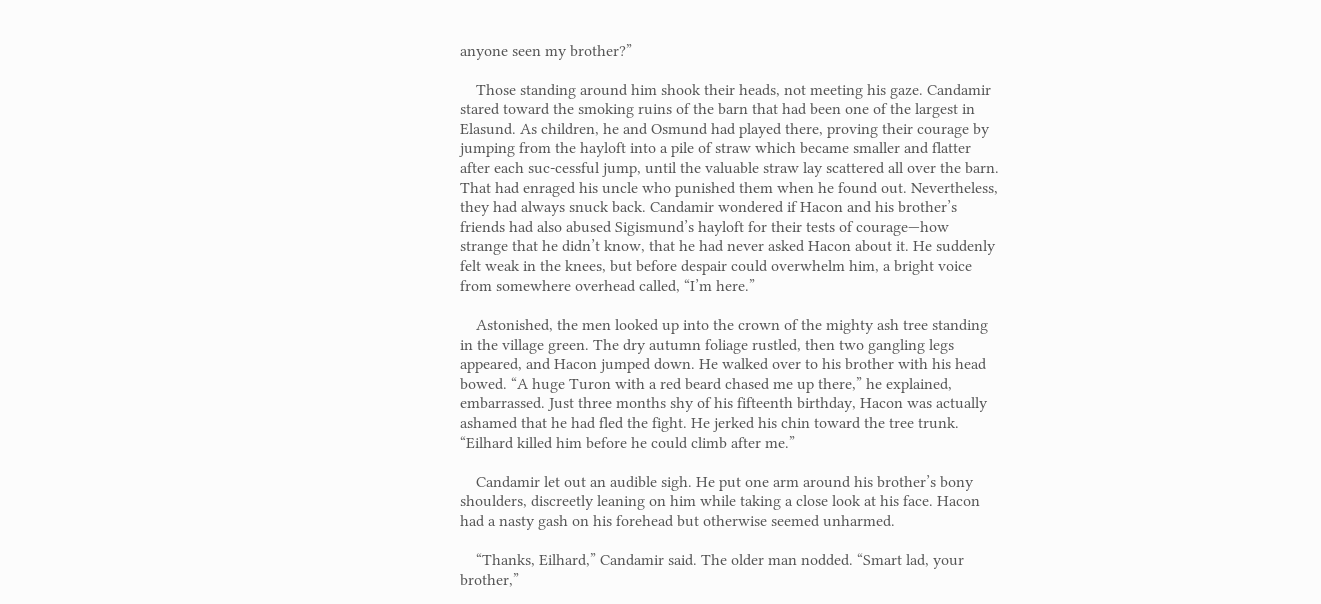anyone seen my brother?”

    Those standing around him shook their heads, not meeting his gaze. Candamir stared toward the smoking ruins of the barn that had been one of the largest in Elasund. As children, he and Osmund had played there, proving their courage by jumping from the hayloft into a pile of straw which became smaller and flatter after each suc-cessful jump, until the valuable straw lay scattered all over the barn. That had enraged his uncle who punished them when he found out. Nevertheless, they had always snuck back. Candamir wondered if Hacon and his brother’s friends had also abused Sigismund’s hayloft for their tests of courage—how strange that he didn’t know, that he had never asked Hacon about it. He suddenly felt weak in the knees, but before despair could overwhelm him, a bright voice from somewhere overhead called, “I’m here.”

    Astonished, the men looked up into the crown of the mighty ash tree standing in the village green. The dry autumn foliage rustled, then two gangling legs appeared, and Hacon jumped down. He walked over to his brother with his head bowed. “A huge Turon with a red beard chased me up there,” he explained, embarrassed. Just three months shy of his fifteenth birthday, Hacon was actually ashamed that he had fled the fight. He jerked his chin toward the tree trunk. “Eilhard killed him before he could climb after me.”

    Candamir let out an audible sigh. He put one arm around his brother’s bony shoulders, discreetly leaning on him while taking a close look at his face. Hacon had a nasty gash on his forehead but otherwise seemed unharmed.

    “Thanks, Eilhard,” Candamir said. The older man nodded. “Smart lad, your brother,”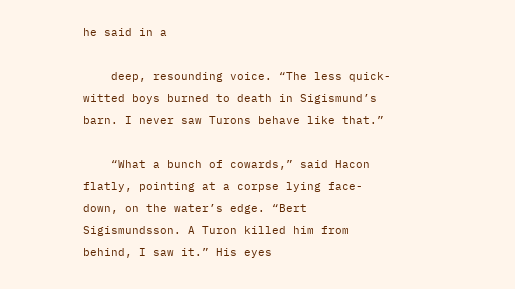he said in a

    deep, resounding voice. “The less quick-witted boys burned to death in Sigismund’s barn. I never saw Turons behave like that.”

    “What a bunch of cowards,” said Hacon flatly, pointing at a corpse lying face-down, on the water’s edge. “Bert Sigismundsson. A Turon killed him from behind, I saw it.” His eyes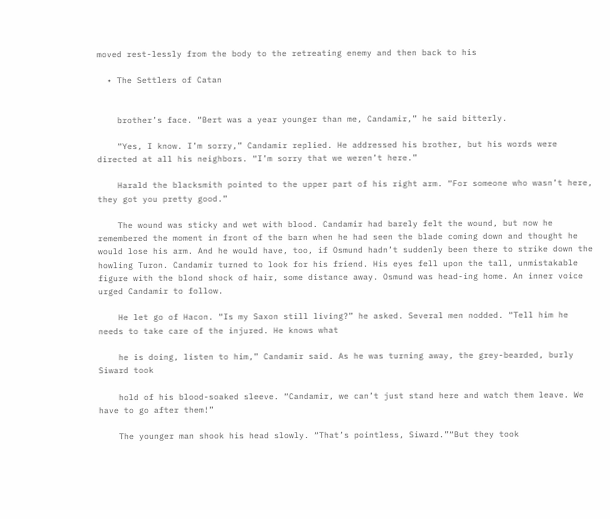moved rest-lessly from the body to the retreating enemy and then back to his

  • The Settlers of Catan


    brother’s face. “Bert was a year younger than me, Candamir,” he said bitterly.

    “Yes, I know. I’m sorry,” Candamir replied. He addressed his brother, but his words were directed at all his neighbors. “I’m sorry that we weren’t here.”

    Harald the blacksmith pointed to the upper part of his right arm. “For someone who wasn’t here, they got you pretty good.”

    The wound was sticky and wet with blood. Candamir had barely felt the wound, but now he remembered the moment in front of the barn when he had seen the blade coming down and thought he would lose his arm. And he would have, too, if Osmund hadn’t suddenly been there to strike down the howling Turon. Candamir turned to look for his friend. His eyes fell upon the tall, unmistakable figure with the blond shock of hair, some distance away. Osmund was head-ing home. An inner voice urged Candamir to follow.

    He let go of Hacon. “Is my Saxon still living?” he asked. Several men nodded. “Tell him he needs to take care of the injured. He knows what

    he is doing, listen to him,” Candamir said. As he was turning away, the grey-bearded, burly Siward took

    hold of his blood-soaked sleeve. “Candamir, we can’t just stand here and watch them leave. We have to go after them!”

    The younger man shook his head slowly. “That’s pointless, Siward.”“But they took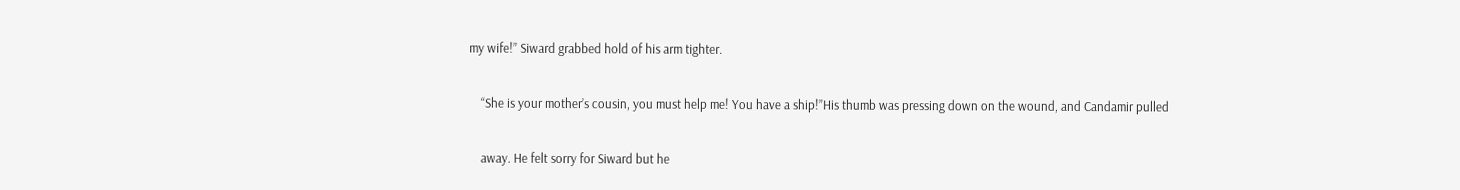my wife!” Siward grabbed hold of his arm tighter.

    “She is your mother’s cousin, you must help me! You have a ship!”His thumb was pressing down on the wound, and Candamir pulled

    away. He felt sorry for Siward but he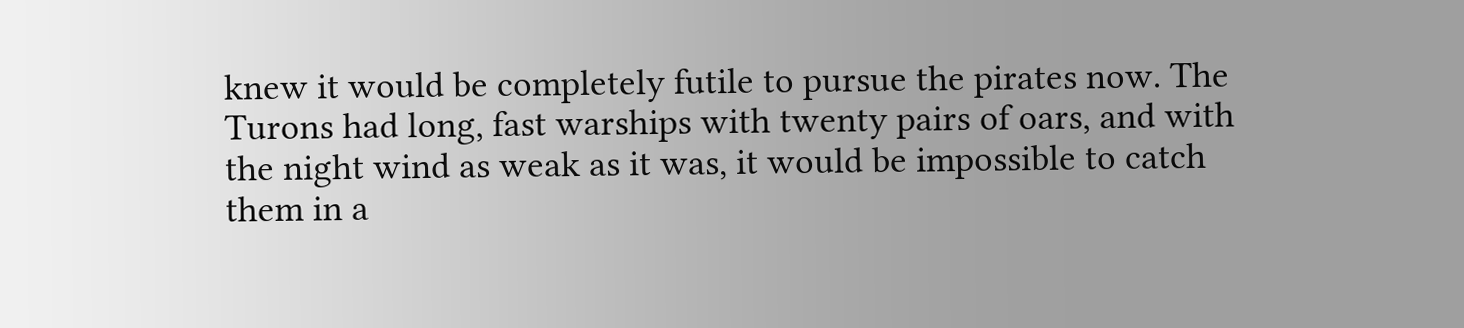knew it would be completely futile to pursue the pirates now. The Turons had long, fast warships with twenty pairs of oars, and with the night wind as weak as it was, it would be impossible to catch them in a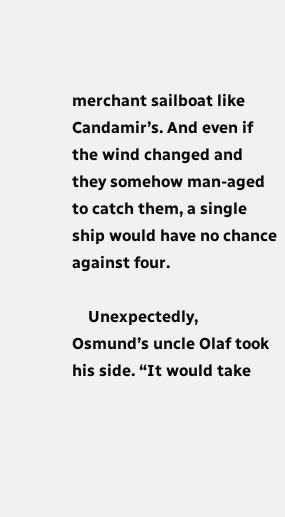merchant sailboat like Candamir’s. And even if the wind changed and they somehow man-aged to catch them, a single ship would have no chance against four.

    Unexpectedly, Osmund’s uncle Olaf took his side. “It would take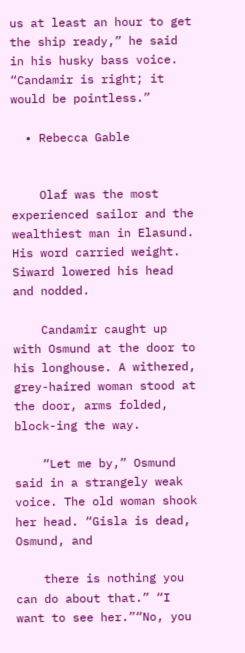us at least an hour to get the ship ready,” he said in his husky bass voice. “Candamir is right; it would be pointless.”

  • Rebecca Gable


    Olaf was the most experienced sailor and the wealthiest man in Elasund. His word carried weight. Siward lowered his head and nodded.

    Candamir caught up with Osmund at the door to his longhouse. A withered, grey-haired woman stood at the door, arms folded, block-ing the way.

    “Let me by,” Osmund said in a strangely weak voice. The old woman shook her head. “Gisla is dead, Osmund, and

    there is nothing you can do about that.” “I want to see her.”“No, you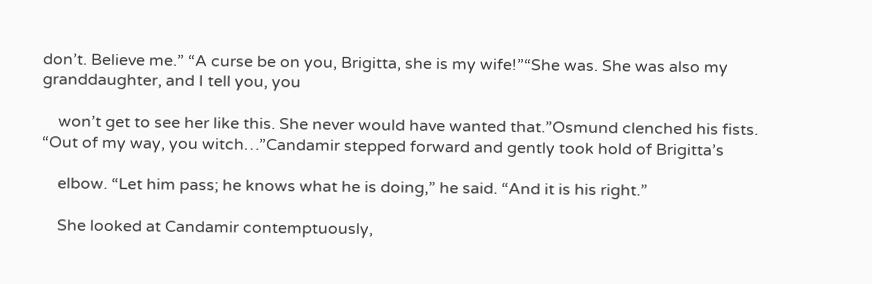don’t. Believe me.” “A curse be on you, Brigitta, she is my wife!”“She was. She was also my granddaughter, and I tell you, you

    won’t get to see her like this. She never would have wanted that.”Osmund clenched his fists. “Out of my way, you witch…”Candamir stepped forward and gently took hold of Brigitta’s

    elbow. “Let him pass; he knows what he is doing,” he said. “And it is his right.”

    She looked at Candamir contemptuously,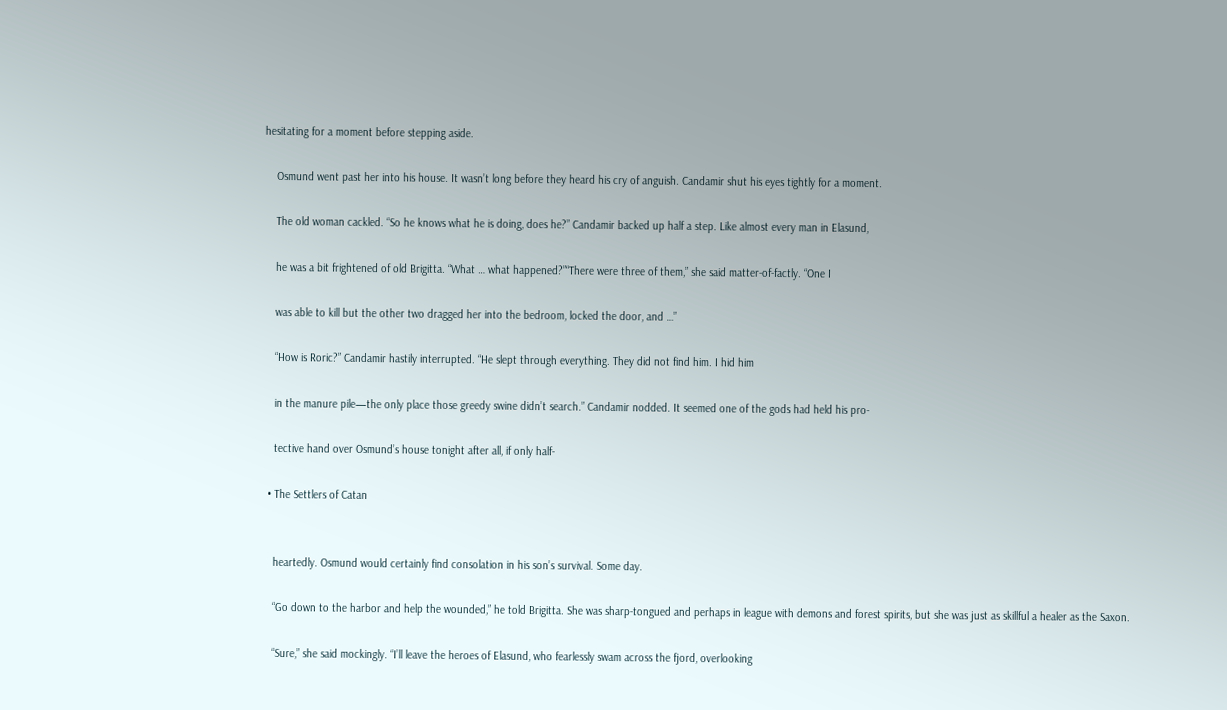hesitating for a moment before stepping aside.

    Osmund went past her into his house. It wasn’t long before they heard his cry of anguish. Candamir shut his eyes tightly for a moment.

    The old woman cackled. “So he knows what he is doing, does he?” Candamir backed up half a step. Like almost every man in Elasund,

    he was a bit frightened of old Brigitta. “What … what happened?”“There were three of them,” she said matter-of-factly. “One I

    was able to kill but the other two dragged her into the bedroom, locked the door, and …”

    “How is Roric?” Candamir hastily interrupted. “He slept through everything. They did not find him. I hid him

    in the manure pile—the only place those greedy swine didn’t search.” Candamir nodded. It seemed one of the gods had held his pro-

    tective hand over Osmund’s house tonight after all, if only half-

  • The Settlers of Catan


    heartedly. Osmund would certainly find consolation in his son’s survival. Some day.

    “Go down to the harbor and help the wounded,” he told Brigitta. She was sharp-tongued and perhaps in league with demons and forest spirits, but she was just as skillful a healer as the Saxon.

    “Sure,” she said mockingly. “I’ll leave the heroes of Elasund, who fearlessly swam across the fjord, overlooking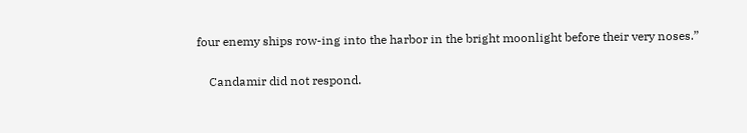four enemy ships row-ing into the harbor in the bright moonlight before their very noses.”

    Candamir did not respond.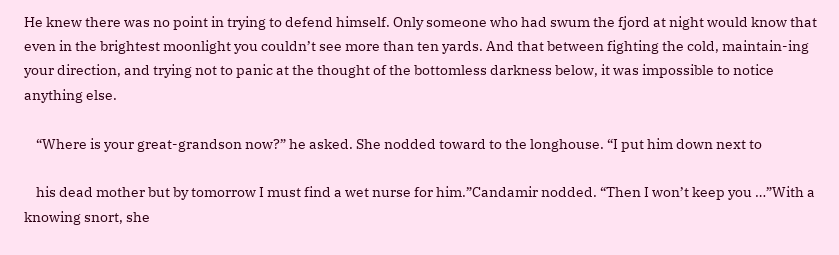He knew there was no point in trying to defend himself. Only someone who had swum the fjord at night would know that even in the brightest moonlight you couldn’t see more than ten yards. And that between fighting the cold, maintain-ing your direction, and trying not to panic at the thought of the bottomless darkness below, it was impossible to notice anything else.

    “Where is your great-grandson now?” he asked. She nodded toward to the longhouse. “I put him down next to

    his dead mother but by tomorrow I must find a wet nurse for him.”Candamir nodded. “Then I won’t keep you …”With a knowing snort, she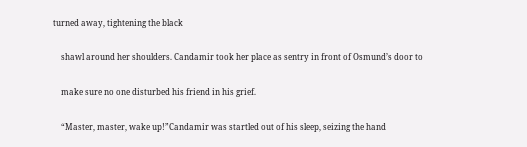turned away, tightening the black

    shawl around her shoulders. Candamir took her place as sentry in front of Osmund’s door to

    make sure no one disturbed his friend in his grief.

    “Master, master, wake up!”Candamir was startled out of his sleep, seizing the hand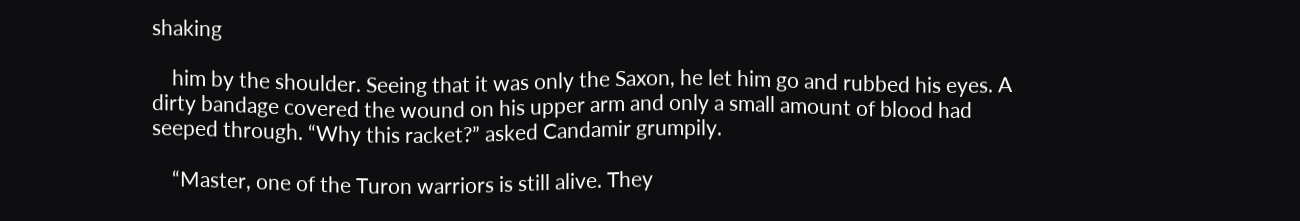shaking

    him by the shoulder. Seeing that it was only the Saxon, he let him go and rubbed his eyes. A dirty bandage covered the wound on his upper arm and only a small amount of blood had seeped through. “Why this racket?” asked Candamir grumpily.

    “Master, one of the Turon warriors is still alive. They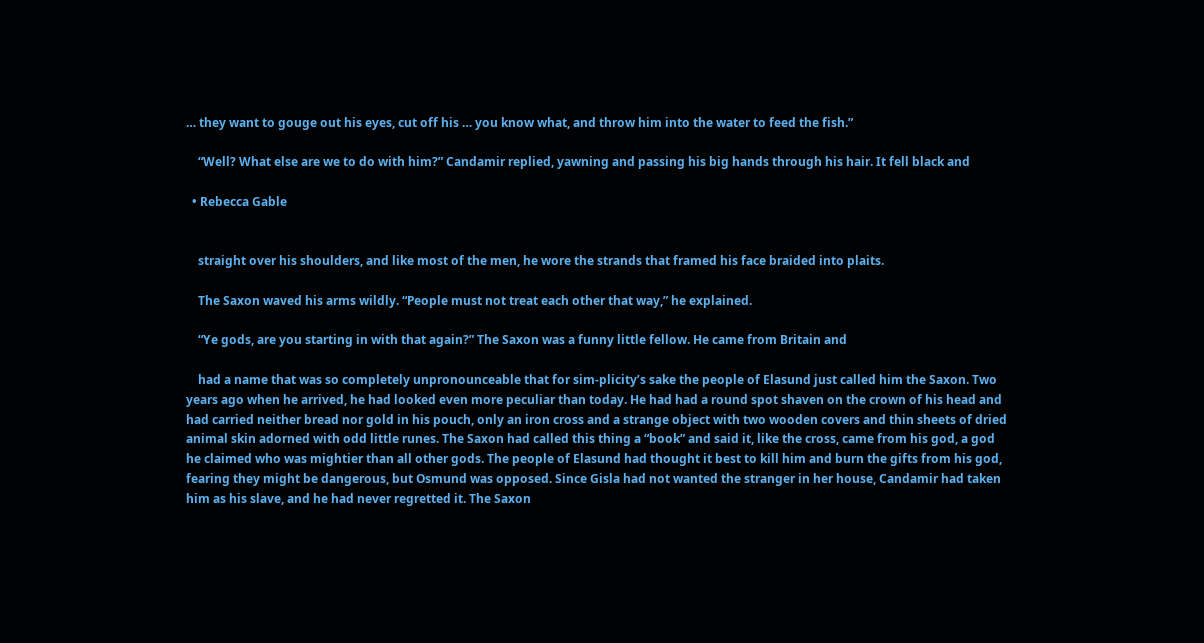… they want to gouge out his eyes, cut off his … you know what, and throw him into the water to feed the fish.”

    “Well? What else are we to do with him?” Candamir replied, yawning and passing his big hands through his hair. It fell black and

  • Rebecca Gable


    straight over his shoulders, and like most of the men, he wore the strands that framed his face braided into plaits.

    The Saxon waved his arms wildly. “People must not treat each other that way,” he explained.

    “Ye gods, are you starting in with that again?” The Saxon was a funny little fellow. He came from Britain and

    had a name that was so completely unpronounceable that for sim-plicity’s sake the people of Elasund just called him the Saxon. Two years ago when he arrived, he had looked even more peculiar than today. He had had a round spot shaven on the crown of his head and had carried neither bread nor gold in his pouch, only an iron cross and a strange object with two wooden covers and thin sheets of dried animal skin adorned with odd little runes. The Saxon had called this thing a “book” and said it, like the cross, came from his god, a god he claimed who was mightier than all other gods. The people of Elasund had thought it best to kill him and burn the gifts from his god, fearing they might be dangerous, but Osmund was opposed. Since Gisla had not wanted the stranger in her house, Candamir had taken him as his slave, and he had never regretted it. The Saxon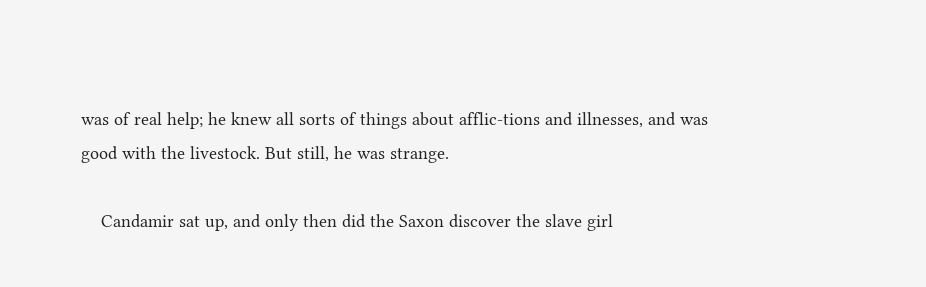was of real help; he knew all sorts of things about afflic-tions and illnesses, and was good with the livestock. But still, he was strange.

    Candamir sat up, and only then did the Saxon discover the slave girl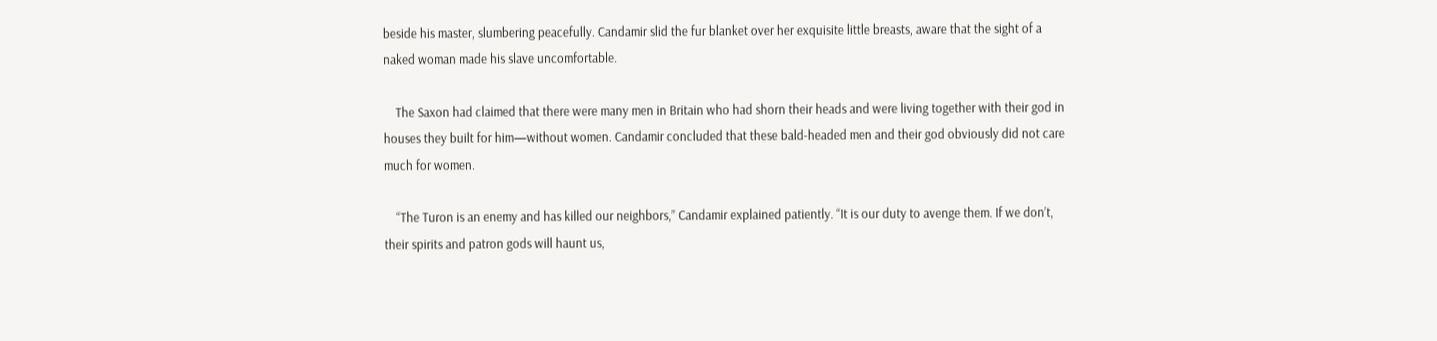beside his master, slumbering peacefully. Candamir slid the fur blanket over her exquisite little breasts, aware that the sight of a naked woman made his slave uncomfortable.

    The Saxon had claimed that there were many men in Britain who had shorn their heads and were living together with their god in houses they built for him—without women. Candamir concluded that these bald-headed men and their god obviously did not care much for women.

    “The Turon is an enemy and has killed our neighbors,” Candamir explained patiently. “It is our duty to avenge them. If we don’t, their spirits and patron gods will haunt us,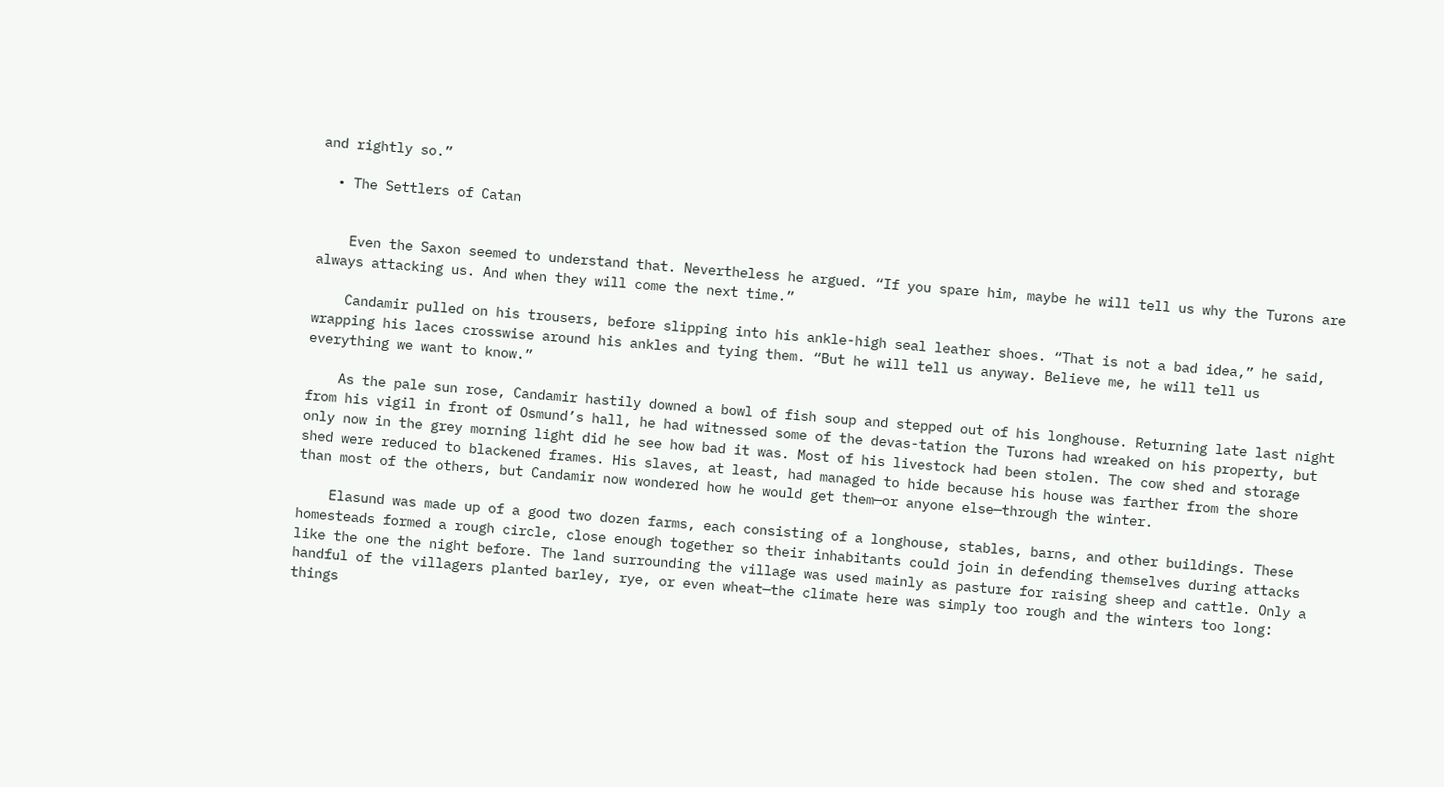and rightly so.”

  • The Settlers of Catan


    Even the Saxon seemed to understand that. Nevertheless he argued. “If you spare him, maybe he will tell us why the Turons are always attacking us. And when they will come the next time.”

    Candamir pulled on his trousers, before slipping into his ankle-high seal leather shoes. “That is not a bad idea,” he said, wrapping his laces crosswise around his ankles and tying them. “But he will tell us anyway. Believe me, he will tell us everything we want to know.”

    As the pale sun rose, Candamir hastily downed a bowl of fish soup and stepped out of his longhouse. Returning late last night from his vigil in front of Osmund’s hall, he had witnessed some of the devas-tation the Turons had wreaked on his property, but only now in the grey morning light did he see how bad it was. Most of his livestock had been stolen. The cow shed and storage shed were reduced to blackened frames. His slaves, at least, had managed to hide because his house was farther from the shore than most of the others, but Candamir now wondered how he would get them—or anyone else—through the winter.

    Elasund was made up of a good two dozen farms, each consisting of a longhouse, stables, barns, and other buildings. These homesteads formed a rough circle, close enough together so their inhabitants could join in defending themselves during attacks like the one the night before. The land surrounding the village was used mainly as pasture for raising sheep and cattle. Only a handful of the villagers planted barley, rye, or even wheat—the climate here was simply too rough and the winters too long: things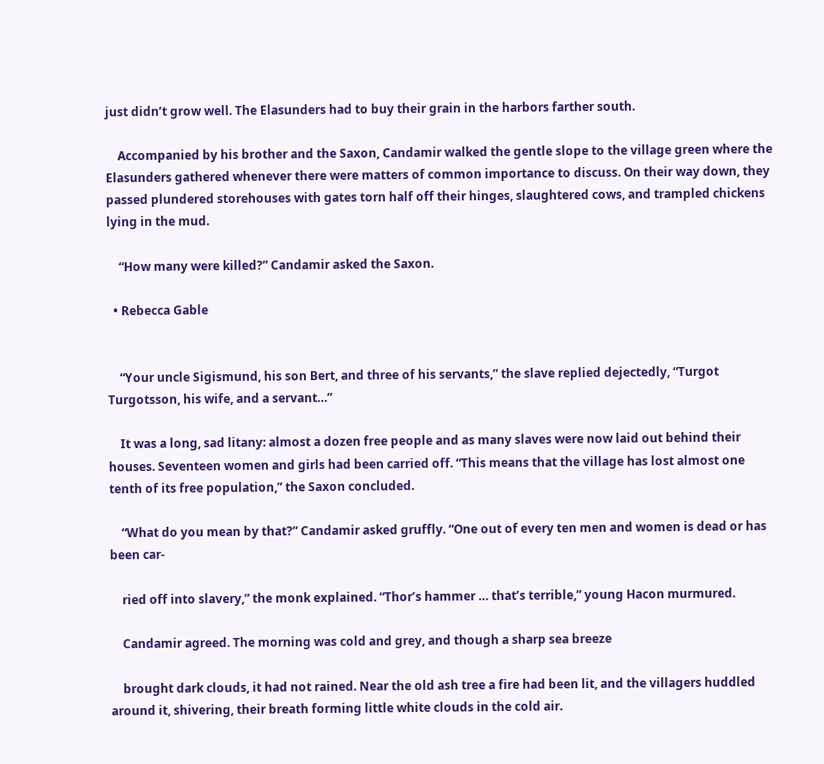just didn’t grow well. The Elasunders had to buy their grain in the harbors farther south.

    Accompanied by his brother and the Saxon, Candamir walked the gentle slope to the village green where the Elasunders gathered whenever there were matters of common importance to discuss. On their way down, they passed plundered storehouses with gates torn half off their hinges, slaughtered cows, and trampled chickens lying in the mud.

    “How many were killed?” Candamir asked the Saxon.

  • Rebecca Gable


    “Your uncle Sigismund, his son Bert, and three of his servants,” the slave replied dejectedly, “Turgot Turgotsson, his wife, and a servant…”

    It was a long, sad litany: almost a dozen free people and as many slaves were now laid out behind their houses. Seventeen women and girls had been carried off. “This means that the village has lost almost one tenth of its free population,” the Saxon concluded.

    “What do you mean by that?” Candamir asked gruffly. “One out of every ten men and women is dead or has been car-

    ried off into slavery,” the monk explained. “Thor’s hammer … that’s terrible,” young Hacon murmured.

    Candamir agreed. The morning was cold and grey, and though a sharp sea breeze

    brought dark clouds, it had not rained. Near the old ash tree a fire had been lit, and the villagers huddled around it, shivering, their breath forming little white clouds in the cold air.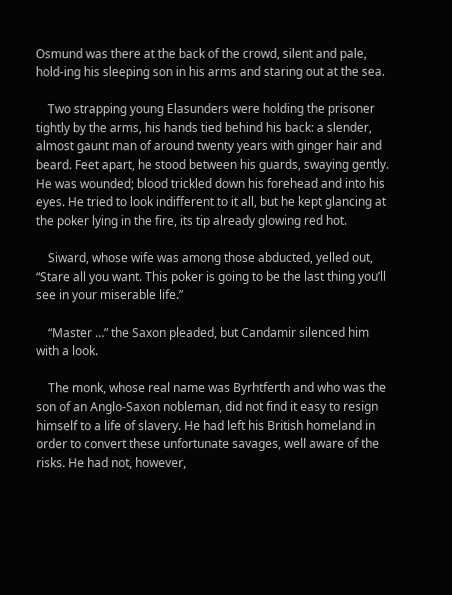Osmund was there at the back of the crowd, silent and pale, hold-ing his sleeping son in his arms and staring out at the sea.

    Two strapping young Elasunders were holding the prisoner tightly by the arms, his hands tied behind his back: a slender, almost gaunt man of around twenty years with ginger hair and beard. Feet apart, he stood between his guards, swaying gently. He was wounded; blood trickled down his forehead and into his eyes. He tried to look indifferent to it all, but he kept glancing at the poker lying in the fire, its tip already glowing red hot.

    Siward, whose wife was among those abducted, yelled out, “Stare all you want. This poker is going to be the last thing you’ll see in your miserable life.”

    “Master …” the Saxon pleaded, but Candamir silenced him with a look.

    The monk, whose real name was Byrhtferth and who was the son of an Anglo-Saxon nobleman, did not find it easy to resign himself to a life of slavery. He had left his British homeland in order to convert these unfortunate savages, well aware of the risks. He had not, however,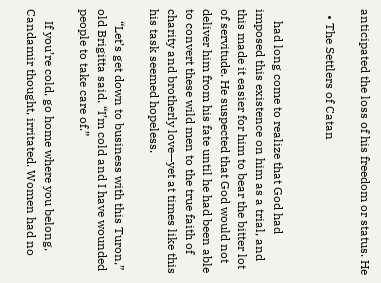anticipated the loss of his freedom or status. He

  • The Settlers of Catan


    had long come to realize that God had imposed this existence on him as a trial, and this made it easier for him to bear the bitter lot of servitude. He suspected that God would not deliver him from his fate until he had been able to convert these wild men to the true faith of charity and brotherly love—yet at times like this his task seemed hopeless.

    “Let’s get down to business with this Turon,” old Brigitta said. “I’m cold and I have wounded people to take care of.”

    If you’re cold, go home where you belong, Candamir thought, irritated. Women had no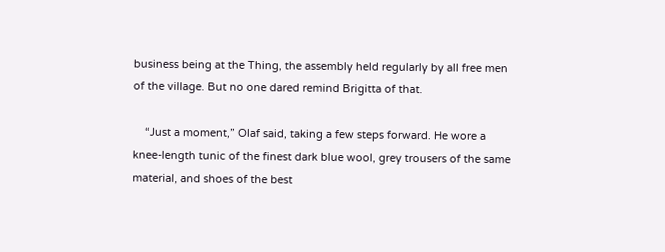business being at the Thing, the assembly held regularly by all free men of the village. But no one dared remind Brigitta of that.

    “Just a moment,” Olaf said, taking a few steps forward. He wore a knee-length tunic of the finest dark blue wool, grey trousers of the same material, and shoes of the best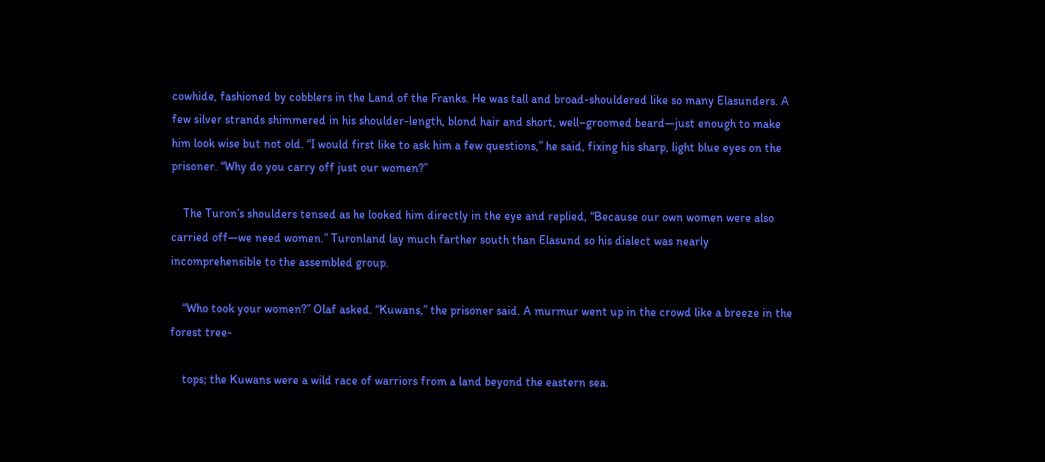cowhide, fashioned by cobblers in the Land of the Franks. He was tall and broad-shouldered like so many Elasunders. A few silver strands shimmered in his shoulder-length, blond hair and short, well–groomed beard—just enough to make him look wise but not old. “I would first like to ask him a few questions,” he said, fixing his sharp, light blue eyes on the prisoner. “Why do you carry off just our women?”

    The Turon’s shoulders tensed as he looked him directly in the eye and replied, “Because our own women were also carried off—we need women.” Turonland lay much farther south than Elasund so his dialect was nearly incomprehensible to the assembled group.

    “Who took your women?” Olaf asked. “Kuwans,” the prisoner said. A murmur went up in the crowd like a breeze in the forest tree-

    tops; the Kuwans were a wild race of warriors from a land beyond the eastern sea.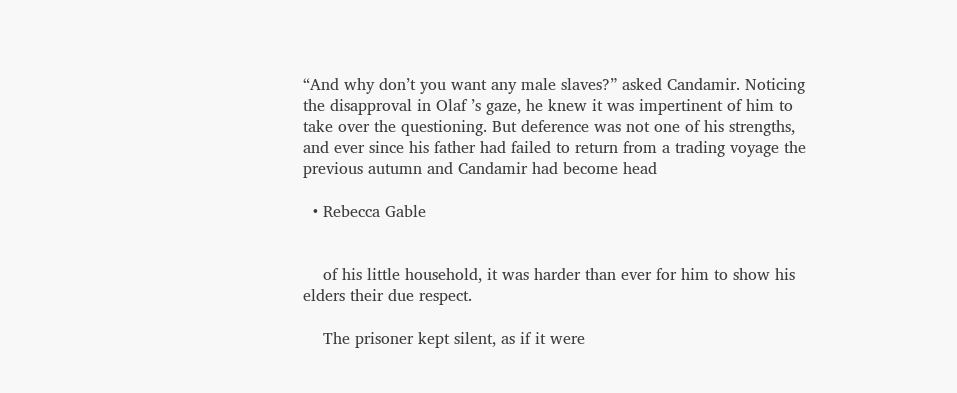“And why don’t you want any male slaves?” asked Candamir. Noticing the disapproval in Olaf ’s gaze, he knew it was impertinent of him to take over the questioning. But deference was not one of his strengths, and ever since his father had failed to return from a trading voyage the previous autumn and Candamir had become head

  • Rebecca Gable


    of his little household, it was harder than ever for him to show his elders their due respect.

    The prisoner kept silent, as if it were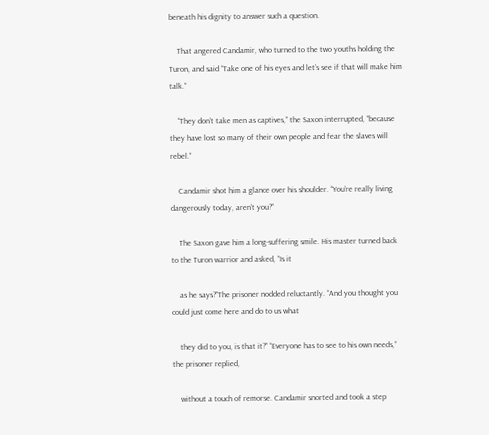beneath his dignity to answer such a question.

    That angered Candamir, who turned to the two youths holding the Turon, and said “Take one of his eyes and let’s see if that will make him talk.”

    “They don’t take men as captives,” the Saxon interrupted, “because they have lost so many of their own people and fear the slaves will rebel.”

    Candamir shot him a glance over his shoulder. “You’re really living dangerously today, aren’t you?”

    The Saxon gave him a long-suffering smile. His master turned back to the Turon warrior and asked, “Is it

    as he says?”The prisoner nodded reluctantly. “And you thought you could just come here and do to us what

    they did to you, is that it?” “Everyone has to see to his own needs,” the prisoner replied,

    without a touch of remorse. Candamir snorted and took a step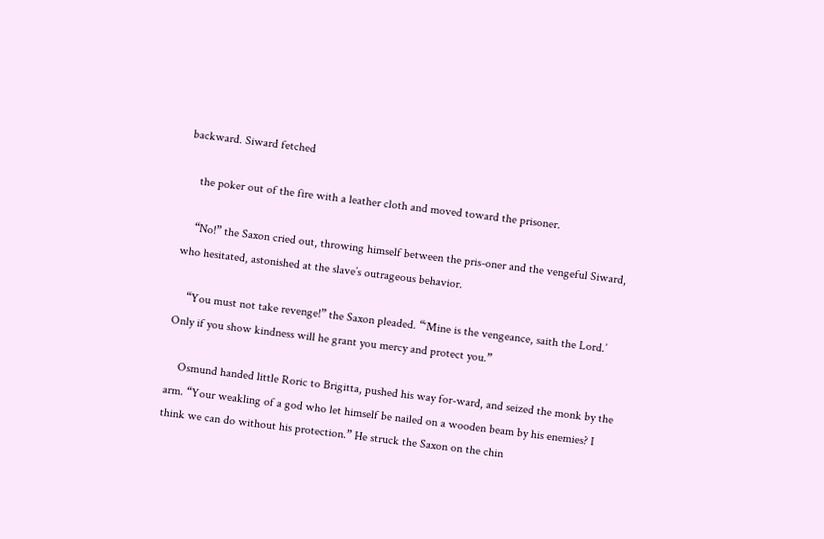backward. Siward fetched

    the poker out of the fire with a leather cloth and moved toward the prisoner.

    “No!” the Saxon cried out, throwing himself between the pris-oner and the vengeful Siward, who hesitated, astonished at the slave’s outrageous behavior.

    “You must not take revenge!” the Saxon pleaded. “‘Mine is the vengeance, saith the Lord.’ Only if you show kindness will he grant you mercy and protect you.”

    Osmund handed little Roric to Brigitta, pushed his way for-ward, and seized the monk by the arm. “Your weakling of a god who let himself be nailed on a wooden beam by his enemies? I think we can do without his protection.” He struck the Saxon on the chin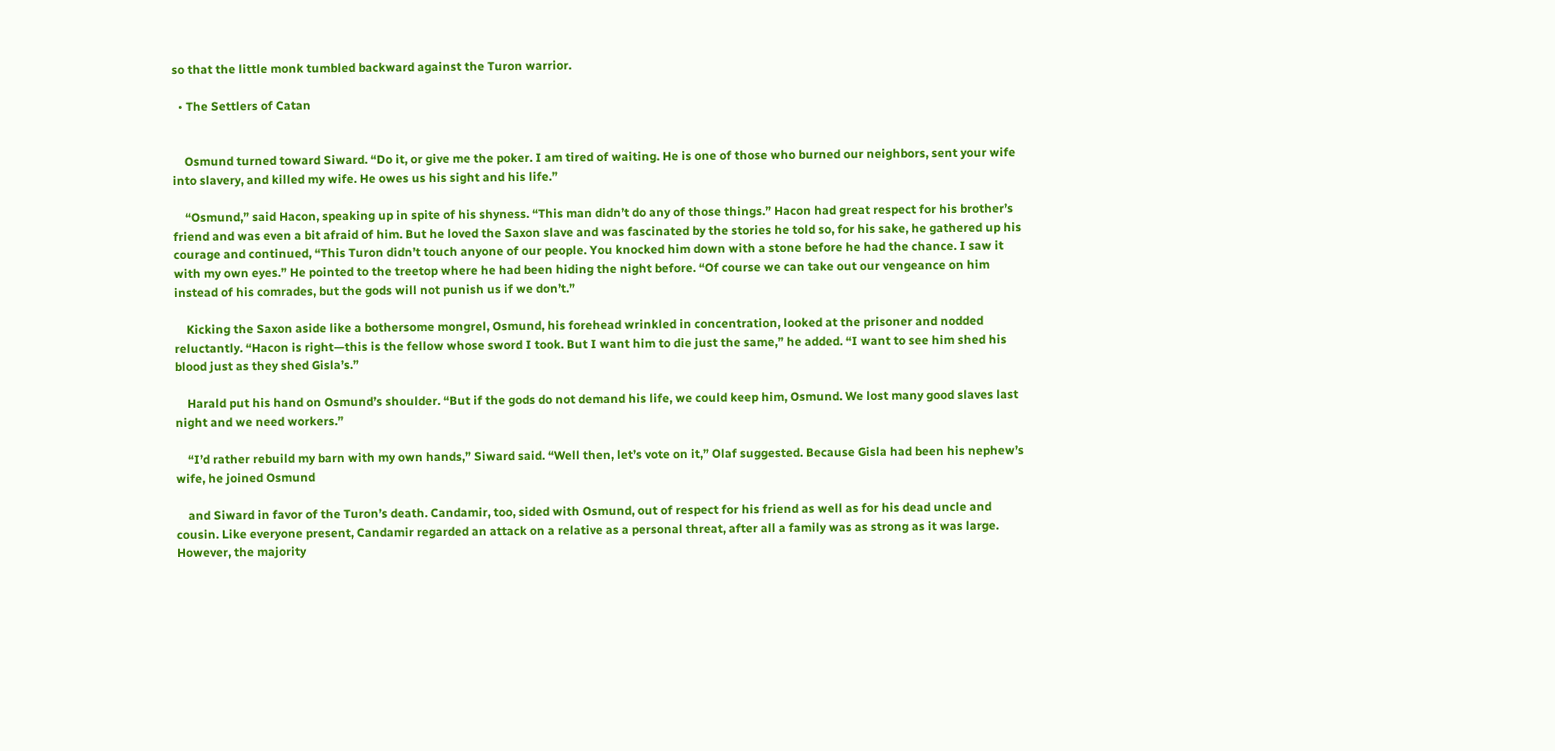so that the little monk tumbled backward against the Turon warrior.

  • The Settlers of Catan


    Osmund turned toward Siward. “Do it, or give me the poker. I am tired of waiting. He is one of those who burned our neighbors, sent your wife into slavery, and killed my wife. He owes us his sight and his life.”

    “Osmund,” said Hacon, speaking up in spite of his shyness. “This man didn’t do any of those things.” Hacon had great respect for his brother’s friend and was even a bit afraid of him. But he loved the Saxon slave and was fascinated by the stories he told so, for his sake, he gathered up his courage and continued, “This Turon didn’t touch anyone of our people. You knocked him down with a stone before he had the chance. I saw it with my own eyes.” He pointed to the treetop where he had been hiding the night before. “Of course we can take out our vengeance on him instead of his comrades, but the gods will not punish us if we don’t.”

    Kicking the Saxon aside like a bothersome mongrel, Osmund, his forehead wrinkled in concentration, looked at the prisoner and nodded reluctantly. “Hacon is right—this is the fellow whose sword I took. But I want him to die just the same,” he added. “I want to see him shed his blood just as they shed Gisla’s.”

    Harald put his hand on Osmund’s shoulder. “But if the gods do not demand his life, we could keep him, Osmund. We lost many good slaves last night and we need workers.”

    “I’d rather rebuild my barn with my own hands,” Siward said. “Well then, let’s vote on it,” Olaf suggested. Because Gisla had been his nephew’s wife, he joined Osmund

    and Siward in favor of the Turon’s death. Candamir, too, sided with Osmund, out of respect for his friend as well as for his dead uncle and cousin. Like everyone present, Candamir regarded an attack on a relative as a personal threat, after all a family was as strong as it was large. However, the majority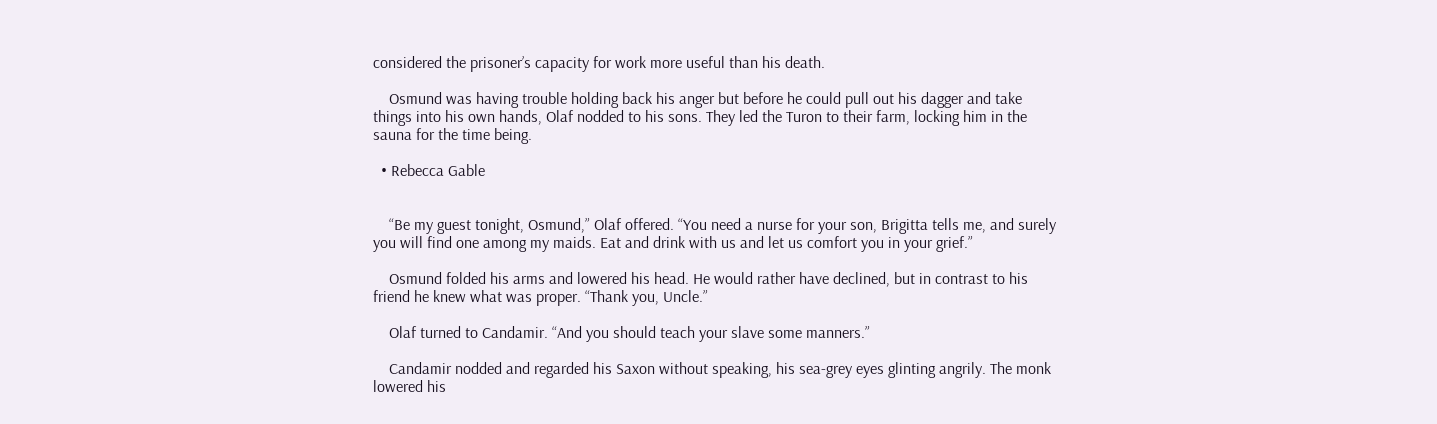considered the prisoner’s capacity for work more useful than his death.

    Osmund was having trouble holding back his anger but before he could pull out his dagger and take things into his own hands, Olaf nodded to his sons. They led the Turon to their farm, locking him in the sauna for the time being.

  • Rebecca Gable


    “Be my guest tonight, Osmund,” Olaf offered. “You need a nurse for your son, Brigitta tells me, and surely you will find one among my maids. Eat and drink with us and let us comfort you in your grief.”

    Osmund folded his arms and lowered his head. He would rather have declined, but in contrast to his friend he knew what was proper. “Thank you, Uncle.”

    Olaf turned to Candamir. “And you should teach your slave some manners.”

    Candamir nodded and regarded his Saxon without speaking, his sea-grey eyes glinting angrily. The monk lowered his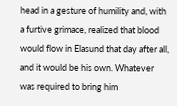head in a gesture of humility and, with a furtive grimace, realized that blood would flow in Elasund that day after all, and it would be his own. Whatever was required to bring him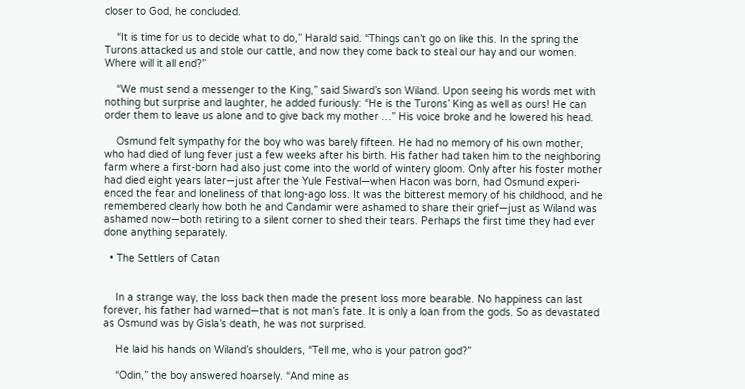closer to God, he concluded.

    “It is time for us to decide what to do,” Harald said. “Things can’t go on like this. In the spring the Turons attacked us and stole our cattle, and now they come back to steal our hay and our women. Where will it all end?”

    “We must send a messenger to the King,” said Siward’s son Wiland. Upon seeing his words met with nothing but surprise and laughter, he added furiously: “He is the Turons’ King as well as ours! He can order them to leave us alone and to give back my mother …” His voice broke and he lowered his head.

    Osmund felt sympathy for the boy who was barely fifteen. He had no memory of his own mother, who had died of lung fever just a few weeks after his birth. His father had taken him to the neighboring farm where a first-born had also just come into the world of wintery gloom. Only after his foster mother had died eight years later—just after the Yule Festival—when Hacon was born, had Osmund experi-enced the fear and loneliness of that long-ago loss. It was the bitterest memory of his childhood, and he remembered clearly how both he and Candamir were ashamed to share their grief—just as Wiland was ashamed now—both retiring to a silent corner to shed their tears. Perhaps the first time they had ever done anything separately.

  • The Settlers of Catan


    In a strange way, the loss back then made the present loss more bearable. No happiness can last forever, his father had warned—that is not man’s fate. It is only a loan from the gods. So as devastated as Osmund was by Gisla’s death, he was not surprised.

    He laid his hands on Wiland’s shoulders, “Tell me, who is your patron god?”

    “Odin,” the boy answered hoarsely. “And mine as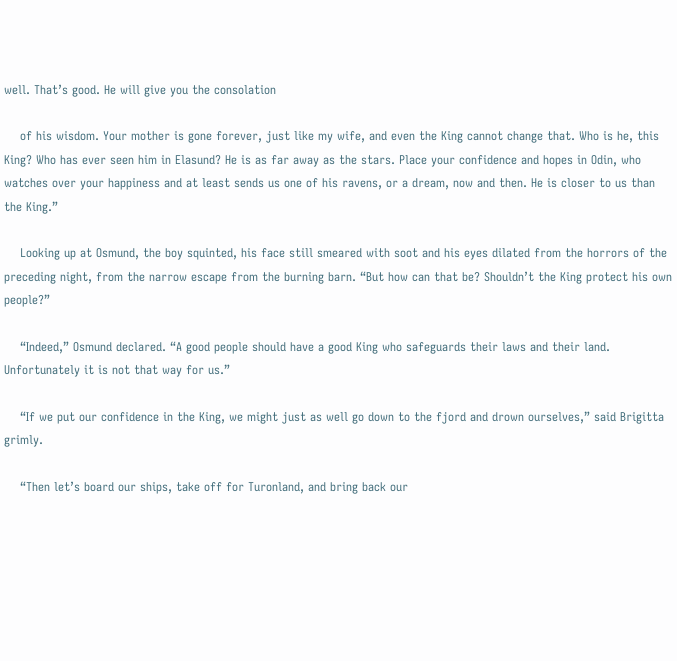well. That’s good. He will give you the consolation

    of his wisdom. Your mother is gone forever, just like my wife, and even the King cannot change that. Who is he, this King? Who has ever seen him in Elasund? He is as far away as the stars. Place your confidence and hopes in Odin, who watches over your happiness and at least sends us one of his ravens, or a dream, now and then. He is closer to us than the King.”

    Looking up at Osmund, the boy squinted, his face still smeared with soot and his eyes dilated from the horrors of the preceding night, from the narrow escape from the burning barn. “But how can that be? Shouldn’t the King protect his own people?”

    “Indeed,” Osmund declared. “A good people should have a good King who safeguards their laws and their land. Unfortunately it is not that way for us.”

    “If we put our confidence in the King, we might just as well go down to the fjord and drown ourselves,” said Brigitta grimly.

    “Then let’s board our ships, take off for Turonland, and bring back our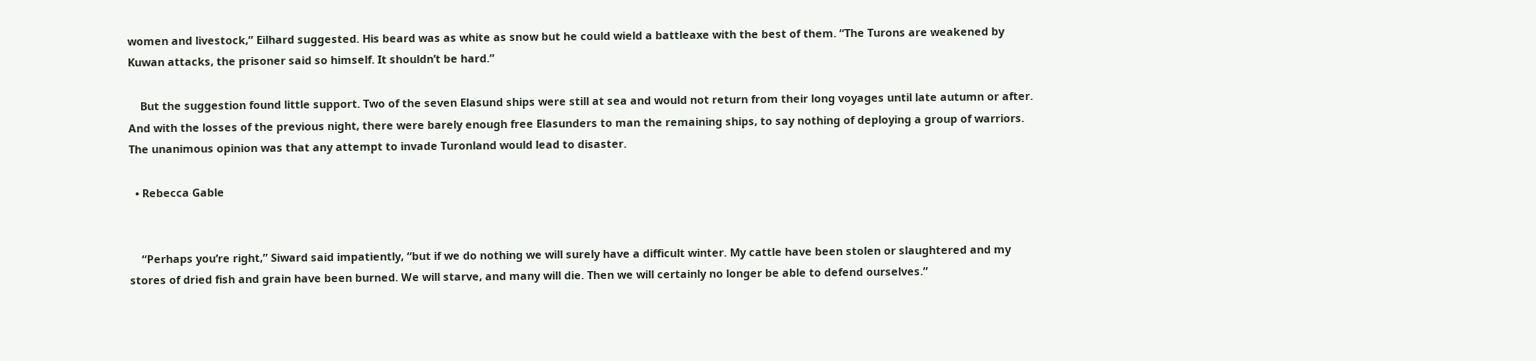women and livestock,” Eilhard suggested. His beard was as white as snow but he could wield a battleaxe with the best of them. “The Turons are weakened by Kuwan attacks, the prisoner said so himself. It shouldn’t be hard.”

    But the suggestion found little support. Two of the seven Elasund ships were still at sea and would not return from their long voyages until late autumn or after. And with the losses of the previous night, there were barely enough free Elasunders to man the remaining ships, to say nothing of deploying a group of warriors. The unanimous opinion was that any attempt to invade Turonland would lead to disaster.

  • Rebecca Gable


    “Perhaps you’re right,” Siward said impatiently, “but if we do nothing we will surely have a difficult winter. My cattle have been stolen or slaughtered and my stores of dried fish and grain have been burned. We will starve, and many will die. Then we will certainly no longer be able to defend ourselves.”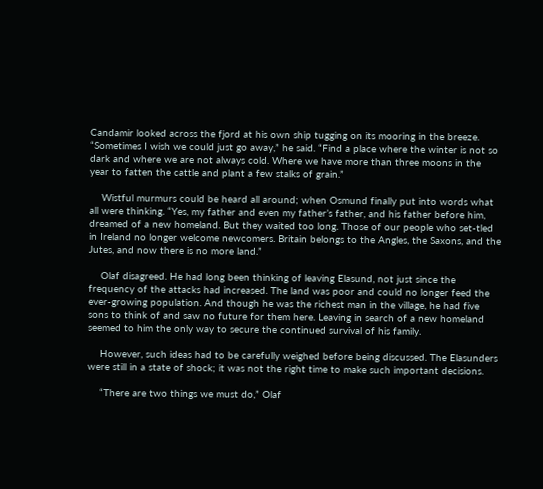Candamir looked across the fjord at his own ship tugging on its mooring in the breeze. “Sometimes I wish we could just go away,” he said. “Find a place where the winter is not so dark and where we are not always cold. Where we have more than three moons in the year to fatten the cattle and plant a few stalks of grain.”

    Wistful murmurs could be heard all around; when Osmund finally put into words what all were thinking. “Yes, my father and even my father’s father, and his father before him, dreamed of a new homeland. But they waited too long. Those of our people who set-tled in Ireland no longer welcome newcomers. Britain belongs to the Angles, the Saxons, and the Jutes, and now there is no more land.”

    Olaf disagreed. He had long been thinking of leaving Elasund, not just since the frequency of the attacks had increased. The land was poor and could no longer feed the ever-growing population. And though he was the richest man in the village, he had five sons to think of and saw no future for them here. Leaving in search of a new homeland seemed to him the only way to secure the continued survival of his family.

    However, such ideas had to be carefully weighed before being discussed. The Elasunders were still in a state of shock; it was not the right time to make such important decisions.

    “There are two things we must do,” Olaf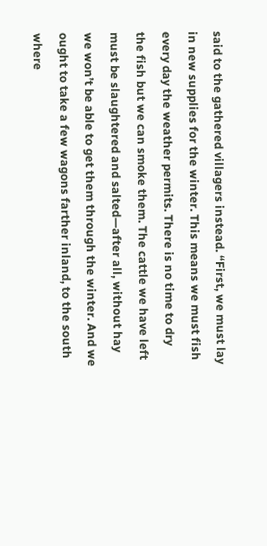said to the gathered villagers instead. “First, we must lay in new supplies for the winter. This means we must fish every day the weather permits. There is no time to dry the fish but we can smoke them. The cattle we have left must be slaughtered and salted—after all, without hay we won’t be able to get them through the winter. And we ought to take a few wagons farther inland, to the south where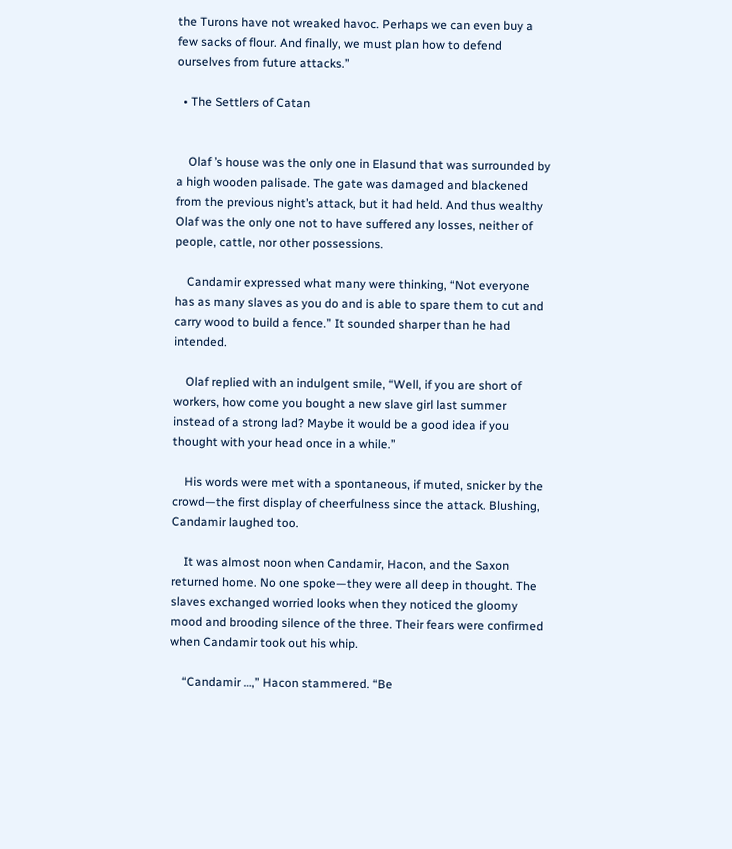the Turons have not wreaked havoc. Perhaps we can even buy a few sacks of flour. And finally, we must plan how to defend ourselves from future attacks.”

  • The Settlers of Catan


    Olaf ’s house was the only one in Elasund that was surrounded by a high wooden palisade. The gate was damaged and blackened from the previous night’s attack, but it had held. And thus wealthy Olaf was the only one not to have suffered any losses, neither of people, cattle, nor other possessions.

    Candamir expressed what many were thinking, “Not everyone has as many slaves as you do and is able to spare them to cut and carry wood to build a fence.” It sounded sharper than he had intended.

    Olaf replied with an indulgent smile, “Well, if you are short of workers, how come you bought a new slave girl last summer instead of a strong lad? Maybe it would be a good idea if you thought with your head once in a while.”

    His words were met with a spontaneous, if muted, snicker by the crowd—the first display of cheerfulness since the attack. Blushing, Candamir laughed too.

    It was almost noon when Candamir, Hacon, and the Saxon returned home. No one spoke—they were all deep in thought. The slaves exchanged worried looks when they noticed the gloomy mood and brooding silence of the three. Their fears were confirmed when Candamir took out his whip.

    “Candamir …,” Hacon stammered. “Be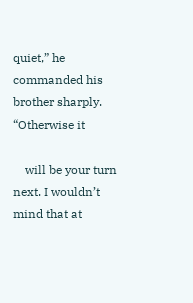quiet,” he commanded his brother sharply. “Otherwise it

    will be your turn next. I wouldn’t mind that at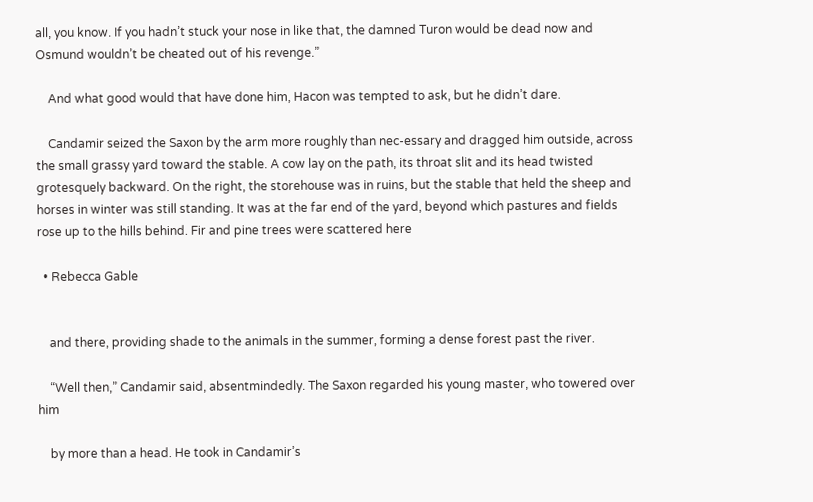all, you know. If you hadn’t stuck your nose in like that, the damned Turon would be dead now and Osmund wouldn’t be cheated out of his revenge.”

    And what good would that have done him, Hacon was tempted to ask, but he didn’t dare.

    Candamir seized the Saxon by the arm more roughly than nec-essary and dragged him outside, across the small grassy yard toward the stable. A cow lay on the path, its throat slit and its head twisted grotesquely backward. On the right, the storehouse was in ruins, but the stable that held the sheep and horses in winter was still standing. It was at the far end of the yard, beyond which pastures and fields rose up to the hills behind. Fir and pine trees were scattered here

  • Rebecca Gable


    and there, providing shade to the animals in the summer, forming a dense forest past the river.

    “Well then,” Candamir said, absentmindedly. The Saxon regarded his young master, who towered over him

    by more than a head. He took in Candamir’s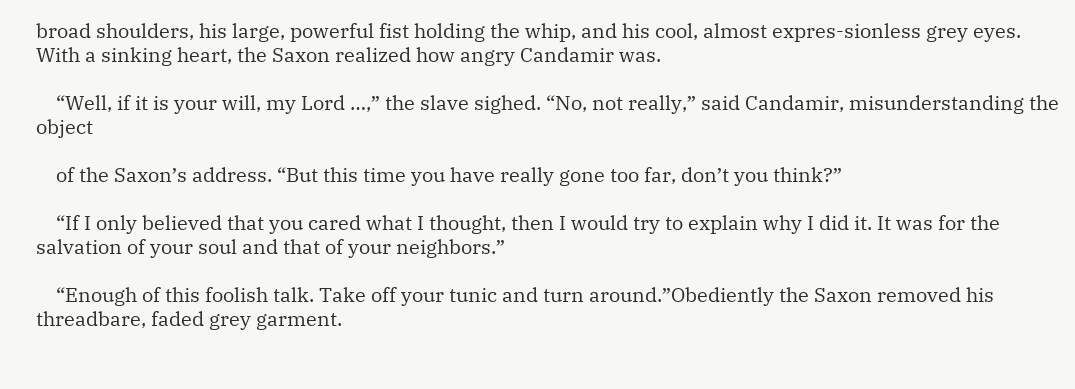broad shoulders, his large, powerful fist holding the whip, and his cool, almost expres-sionless grey eyes. With a sinking heart, the Saxon realized how angry Candamir was.

    “Well, if it is your will, my Lord …,” the slave sighed. “No, not really,” said Candamir, misunderstanding the object

    of the Saxon’s address. “But this time you have really gone too far, don’t you think?”

    “If I only believed that you cared what I thought, then I would try to explain why I did it. It was for the salvation of your soul and that of your neighbors.”

    “Enough of this foolish talk. Take off your tunic and turn around.”Obediently the Saxon removed his threadbare, faded grey garment.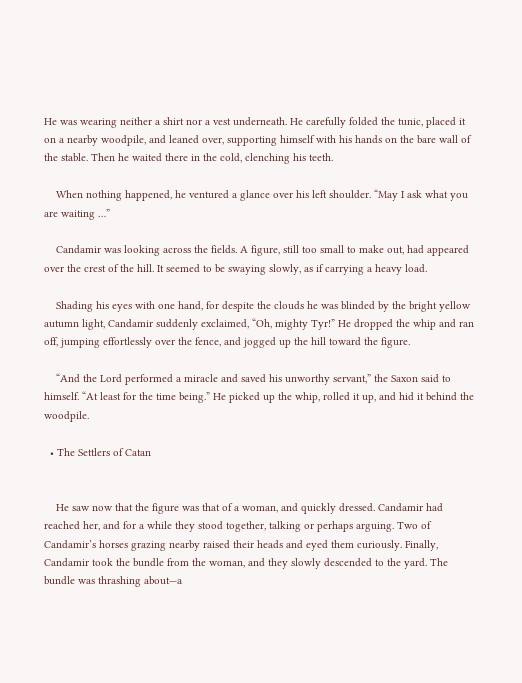He was wearing neither a shirt nor a vest underneath. He carefully folded the tunic, placed it on a nearby woodpile, and leaned over, supporting himself with his hands on the bare wall of the stable. Then he waited there in the cold, clenching his teeth.

    When nothing happened, he ventured a glance over his left shoulder. “May I ask what you are waiting …”

    Candamir was looking across the fields. A figure, still too small to make out, had appeared over the crest of the hill. It seemed to be swaying slowly, as if carrying a heavy load.

    Shading his eyes with one hand, for despite the clouds he was blinded by the bright yellow autumn light, Candamir suddenly exclaimed, “Oh, mighty Tyr!” He dropped the whip and ran off, jumping effortlessly over the fence, and jogged up the hill toward the figure.

    “And the Lord performed a miracle and saved his unworthy servant,” the Saxon said to himself. “At least for the time being.” He picked up the whip, rolled it up, and hid it behind the woodpile.

  • The Settlers of Catan


    He saw now that the figure was that of a woman, and quickly dressed. Candamir had reached her, and for a while they stood together, talking or perhaps arguing. Two of Candamir’s horses grazing nearby raised their heads and eyed them curiously. Finally, Candamir took the bundle from the woman, and they slowly descended to the yard. The bundle was thrashing about—a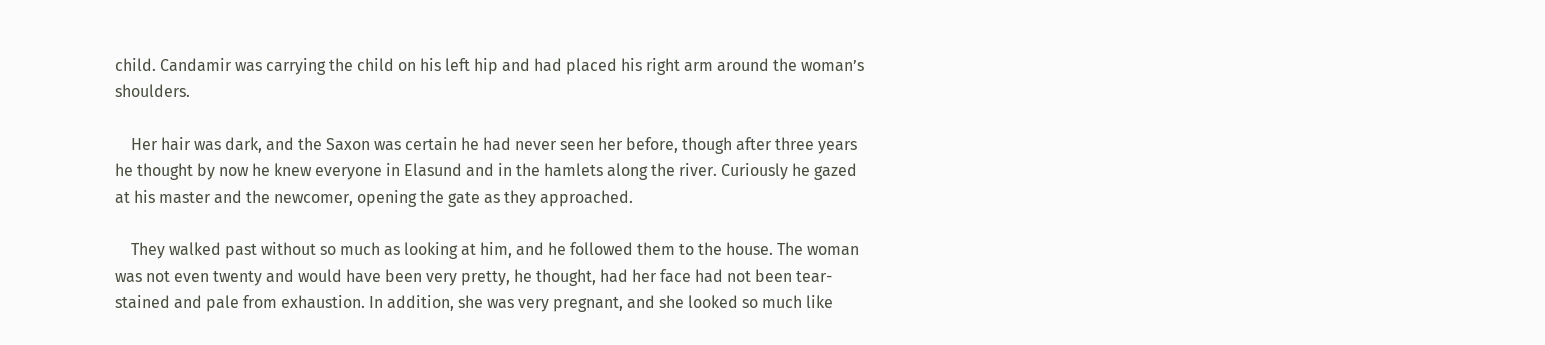child. Candamir was carrying the child on his left hip and had placed his right arm around the woman’s shoulders.

    Her hair was dark, and the Saxon was certain he had never seen her before, though after three years he thought by now he knew everyone in Elasund and in the hamlets along the river. Curiously he gazed at his master and the newcomer, opening the gate as they approached.

    They walked past without so much as looking at him, and he followed them to the house. The woman was not even twenty and would have been very pretty, he thought, had her face had not been tear-stained and pale from exhaustion. In addition, she was very pregnant, and she looked so much like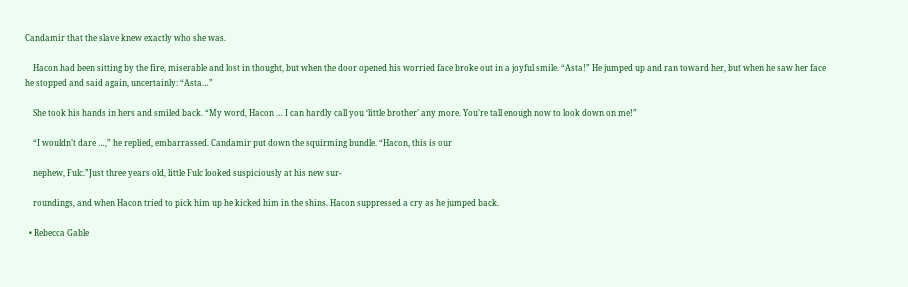Candamir that the slave knew exactly who she was.

    Hacon had been sitting by the fire, miserable and lost in thought, but when the door opened his worried face broke out in a joyful smile. “Asta!” He jumped up and ran toward her, but when he saw her face he stopped and said again, uncertainly: “Asta…”

    She took his hands in hers and smiled back. “My word, Hacon … I can hardly call you ‘little brother’ any more. You’re tall enough now to look down on me!”

    “I wouldn’t dare …,” he replied, embarrassed. Candamir put down the squirming bundle. “Hacon, this is our

    nephew, Fulc.”Just three years old, little Fulc looked suspiciously at his new sur-

    roundings, and when Hacon tried to pick him up he kicked him in the shins. Hacon suppressed a cry as he jumped back.

  • Rebecca Gable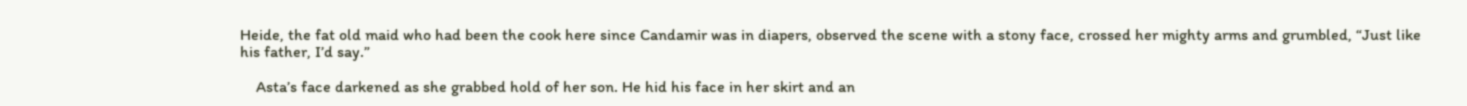Heide, the fat old maid who had been the cook here since Candamir was in diapers, observed the scene with a stony face, crossed her mighty arms and grumbled, “Just like his father, I’d say.”

    Asta’s face darkened as she grabbed hold of her son. He hid his face in her skirt and an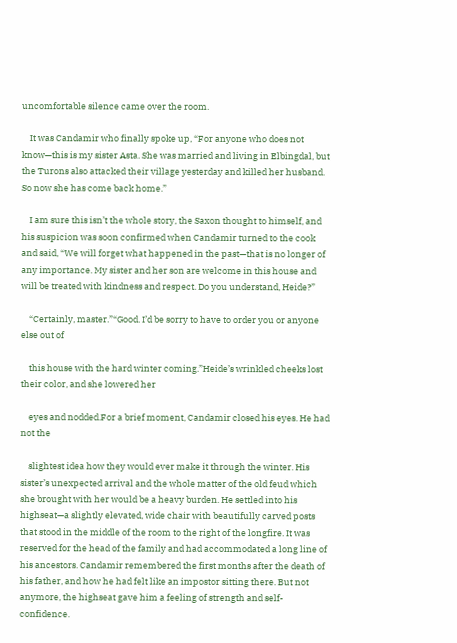uncomfortable silence came over the room.

    It was Candamir who finally spoke up, “For anyone who does not know—this is my sister Asta. She was married and living in Elbingdal, but the Turons also attacked their village yesterday and killed her husband. So now she has come back home.”

    I am sure this isn’t the whole story, the Saxon thought to himself, and his suspicion was soon confirmed when Candamir turned to the cook and said, “We will forget what happened in the past—that is no longer of any importance. My sister and her son are welcome in this house and will be treated with kindness and respect. Do you understand, Heide?”

    “Certainly, master.”“Good. I’d be sorry to have to order you or anyone else out of

    this house with the hard winter coming.”Heide’s wrinkled cheeks lost their color, and she lowered her

    eyes and nodded.For a brief moment, Candamir closed his eyes. He had not the

    slightest idea how they would ever make it through the winter. His sister’s unexpected arrival and the whole matter of the old feud which she brought with her would be a heavy burden. He settled into his highseat—a slightly elevated, wide chair with beautifully carved posts that stood in the middle of the room to the right of the longfire. It was reserved for the head of the family and had accommodated a long line of his ancestors. Candamir remembered the first months after the death of his father, and how he had felt like an impostor sitting there. But not anymore, the highseat gave him a feeling of strength and self-confidence.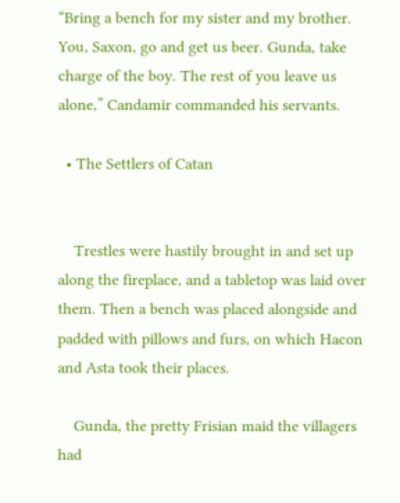“Bring a bench for my sister and my brother. You, Saxon, go and get us beer. Gunda, take charge of the boy. The rest of you leave us alone,” Candamir commanded his servants.

  • The Settlers of Catan


    Trestles were hastily brought in and set up along the fireplace, and a tabletop was laid over them. Then a bench was placed alongside and padded with pillows and furs, on which Hacon and Asta took their places.

    Gunda, the pretty Frisian maid the villagers had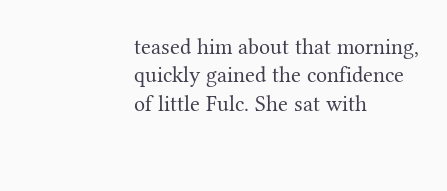teased him about that morning, quickly gained the confidence of little Fulc. She sat with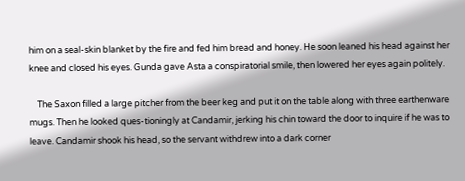him on a seal-skin blanket by the fire and fed him bread and honey. He soon leaned his head against her knee and closed his eyes. Gunda gave Asta a conspiratorial smile, then lowered her eyes again politely.

    The Saxon filled a large pitcher from the beer keg and put it on the table along with three earthenware mugs. Then he looked ques-tioningly at Candamir, jerking his chin toward the door to inquire if he was to leave. Candamir shook his head, so the servant withdrew into a dark corner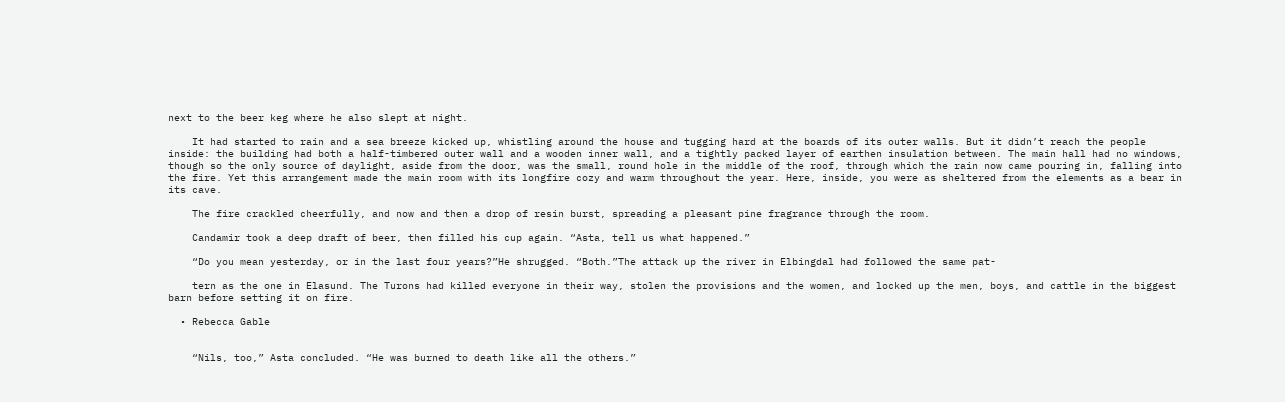next to the beer keg where he also slept at night.

    It had started to rain and a sea breeze kicked up, whistling around the house and tugging hard at the boards of its outer walls. But it didn’t reach the people inside: the building had both a half-timbered outer wall and a wooden inner wall, and a tightly packed layer of earthen insulation between. The main hall had no windows, though so the only source of daylight, aside from the door, was the small, round hole in the middle of the roof, through which the rain now came pouring in, falling into the fire. Yet this arrangement made the main room with its longfire cozy and warm throughout the year. Here, inside, you were as sheltered from the elements as a bear in its cave.

    The fire crackled cheerfully, and now and then a drop of resin burst, spreading a pleasant pine fragrance through the room.

    Candamir took a deep draft of beer, then filled his cup again. “Asta, tell us what happened.”

    “Do you mean yesterday, or in the last four years?”He shrugged. “Both.”The attack up the river in Elbingdal had followed the same pat-

    tern as the one in Elasund. The Turons had killed everyone in their way, stolen the provisions and the women, and locked up the men, boys, and cattle in the biggest barn before setting it on fire.

  • Rebecca Gable


    “Nils, too,” Asta concluded. “He was burned to death like all the others.”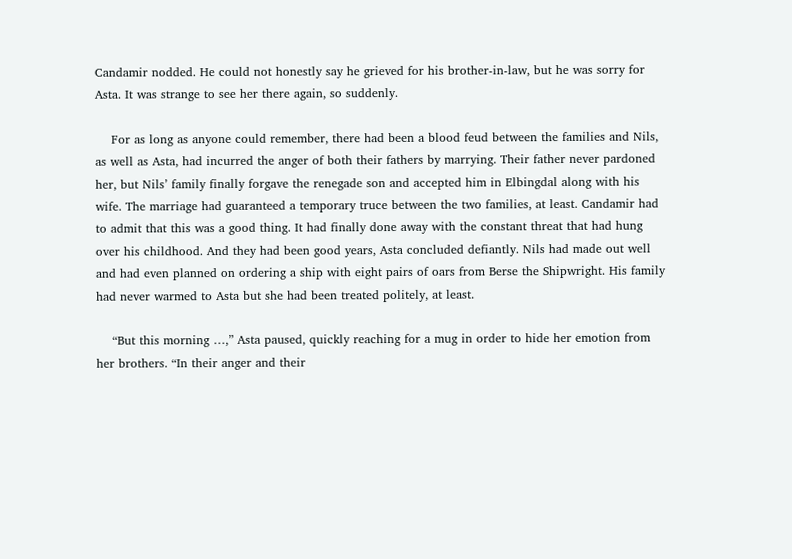Candamir nodded. He could not honestly say he grieved for his brother-in-law, but he was sorry for Asta. It was strange to see her there again, so suddenly.

    For as long as anyone could remember, there had been a blood feud between the families and Nils, as well as Asta, had incurred the anger of both their fathers by marrying. Their father never pardoned her, but Nils’ family finally forgave the renegade son and accepted him in Elbingdal along with his wife. The marriage had guaranteed a temporary truce between the two families, at least. Candamir had to admit that this was a good thing. It had finally done away with the constant threat that had hung over his childhood. And they had been good years, Asta concluded defiantly. Nils had made out well and had even planned on ordering a ship with eight pairs of oars from Berse the Shipwright. His family had never warmed to Asta but she had been treated politely, at least.

    “But this morning …,” Asta paused, quickly reaching for a mug in order to hide her emotion from her brothers. “In their anger and their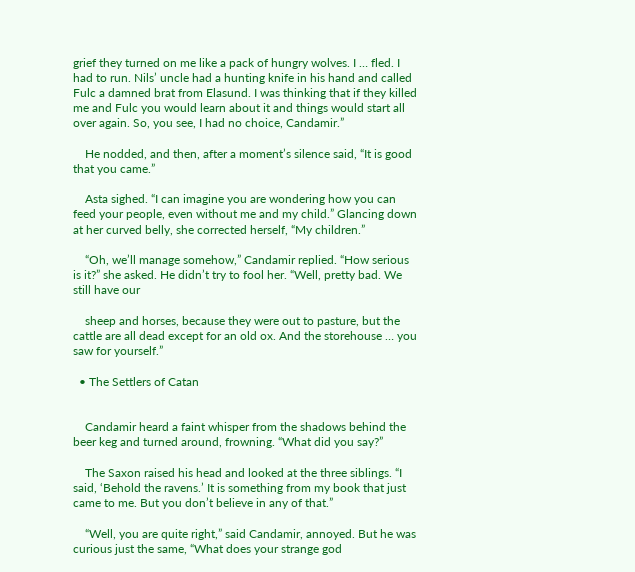grief they turned on me like a pack of hungry wolves. I … fled. I had to run. Nils’ uncle had a hunting knife in his hand and called Fulc a damned brat from Elasund. I was thinking that if they killed me and Fulc you would learn about it and things would start all over again. So, you see, I had no choice, Candamir.”

    He nodded, and then, after a moment’s silence said, “It is good that you came.”

    Asta sighed. “I can imagine you are wondering how you can feed your people, even without me and my child.” Glancing down at her curved belly, she corrected herself, “My children.”

    “Oh, we’ll manage somehow,” Candamir replied. “How serious is it?” she asked. He didn’t try to fool her. “Well, pretty bad. We still have our

    sheep and horses, because they were out to pasture, but the cattle are all dead except for an old ox. And the storehouse … you saw for yourself.”

  • The Settlers of Catan


    Candamir heard a faint whisper from the shadows behind the beer keg and turned around, frowning. “What did you say?”

    The Saxon raised his head and looked at the three siblings. “I said, ‘Behold the ravens.’ It is something from my book that just came to me. But you don’t believe in any of that.”

    “Well, you are quite right,” said Candamir, annoyed. But he was curious just the same, “What does your strange god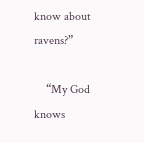know about ravens?”

    “My God knows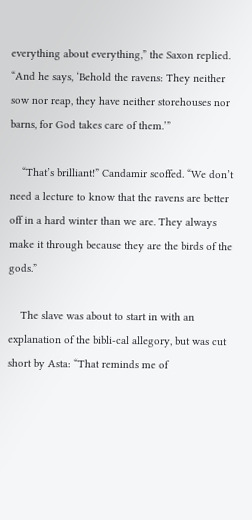everything about everything,” the Saxon replied. “And he says, ‘Behold the ravens: They neither sow nor reap, they have neither storehouses nor barns, for God takes care of them.’”

    “That’s brilliant!” Candamir scoffed. “We don’t need a lecture to know that the ravens are better off in a hard winter than we are. They always make it through because they are the birds of the gods.”

    The slave was about to start in with an explanation of the bibli-cal allegory, but was cut short by Asta: “That reminds me of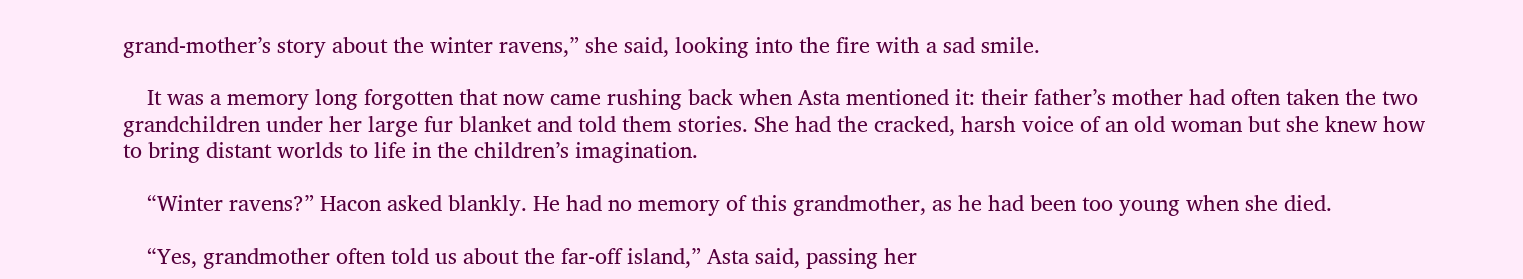grand-mother’s story about the winter ravens,” she said, looking into the fire with a sad smile.

    It was a memory long forgotten that now came rushing back when Asta mentioned it: their father’s mother had often taken the two grandchildren under her large fur blanket and told them stories. She had the cracked, harsh voice of an old woman but she knew how to bring distant worlds to life in the children’s imagination.

    “Winter ravens?” Hacon asked blankly. He had no memory of this grandmother, as he had been too young when she died.

    “Yes, grandmother often told us about the far-off island,” Asta said, passing her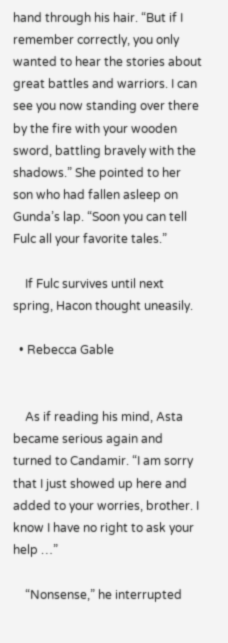hand through his hair. “But if I remember correctly, you only wanted to hear the stories about great battles and warriors. I can see you now standing over there by the fire with your wooden sword, battling bravely with the shadows.” She pointed to her son who had fallen asleep on Gunda’s lap. “Soon you can tell Fulc all your favorite tales.”

    If Fulc survives until next spring, Hacon thought uneasily.

  • Rebecca Gable


    As if reading his mind, Asta became serious again and turned to Candamir. “I am sorry that I just showed up here and added to your worries, brother. I know I have no right to ask your help …”

    “Nonsense,” he interrupted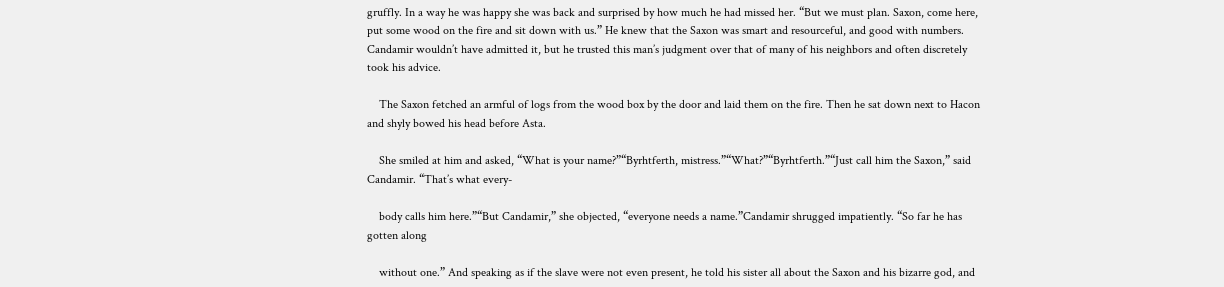gruffly. In a way he was happy she was back and surprised by how much he had missed her. “But we must plan. Saxon, come here, put some wood on the fire and sit down with us.” He knew that the Saxon was smart and resourceful, and good with numbers. Candamir wouldn’t have admitted it, but he trusted this man’s judgment over that of many of his neighbors and often discretely took his advice.

    The Saxon fetched an armful of logs from the wood box by the door and laid them on the fire. Then he sat down next to Hacon and shyly bowed his head before Asta.

    She smiled at him and asked, “What is your name?”“Byrhtferth, mistress.”“What?”“Byrhtferth.”“Just call him the Saxon,” said Candamir. “That’s what every-

    body calls him here.”“But Candamir,” she objected, “everyone needs a name.”Candamir shrugged impatiently. “So far he has gotten along

    without one.” And speaking as if the slave were not even present, he told his sister all about the Saxon and his bizarre god, and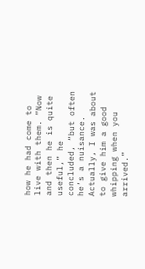how he had come to live with them. “Now and then he is quite useful,” he concluded, “but often he’s a nuisance. Actually, I was about to give him a good whipping when you arrived.”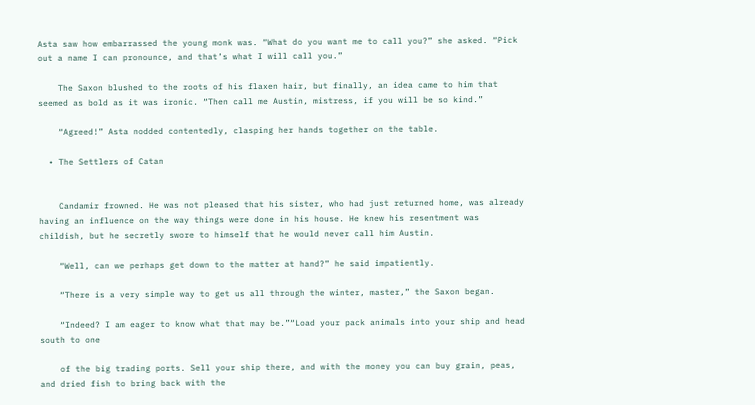Asta saw how embarrassed the young monk was. “What do you want me to call you?” she asked. “Pick out a name I can pronounce, and that’s what I will call you.”

    The Saxon blushed to the roots of his flaxen hair, but finally, an idea came to him that seemed as bold as it was ironic. “Then call me Austin, mistress, if you will be so kind.”

    “Agreed!” Asta nodded contentedly, clasping her hands together on the table.

  • The Settlers of Catan


    Candamir frowned. He was not pleased that his sister, who had just returned home, was already having an influence on the way things were done in his house. He knew his resentment was childish, but he secretly swore to himself that he would never call him Austin.

    “Well, can we perhaps get down to the matter at hand?” he said impatiently.

    “There is a very simple way to get us all through the winter, master,” the Saxon began.

    “Indeed? I am eager to know what that may be.”“Load your pack animals into your ship and head south to one

    of the big trading ports. Sell your ship there, and with the money you can buy grain, peas, and dried fish to bring back with the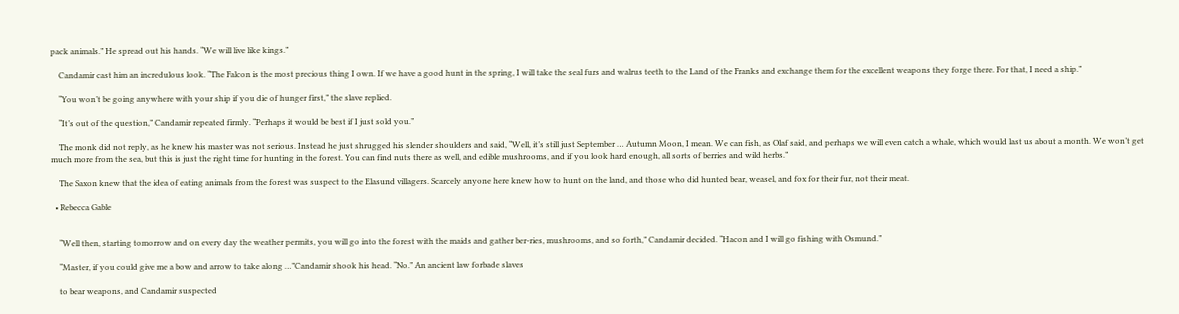pack animals.” He spread out his hands. “We will live like kings.”

    Candamir cast him an incredulous look. “The Falcon is the most precious thing I own. If we have a good hunt in the spring, I will take the seal furs and walrus teeth to the Land of the Franks and exchange them for the excellent weapons they forge there. For that, I need a ship.”

    “You won’t be going anywhere with your ship if you die of hunger first,” the slave replied.

    “It’s out of the question,” Candamir repeated firmly. “Perhaps it would be best if I just sold you.”

    The monk did not reply, as he knew his master was not serious. Instead he just shrugged his slender shoulders and said, “Well, it’s still just September … Autumn Moon, I mean. We can fish, as Olaf said, and perhaps we will even catch a whale, which would last us about a month. We won’t get much more from the sea, but this is just the right time for hunting in the forest. You can find nuts there as well, and edible mushrooms, and if you look hard enough, all sorts of berries and wild herbs.”

    The Saxon knew that the idea of eating animals from the forest was suspect to the Elasund villagers. Scarcely anyone here knew how to hunt on the land, and those who did hunted bear, weasel, and fox for their fur, not their meat.

  • Rebecca Gable


    “Well then, starting tomorrow and on every day the weather permits, you will go into the forest with the maids and gather ber-ries, mushrooms, and so forth,” Candamir decided. “Hacon and I will go fishing with Osmund.”

    “Master, if you could give me a bow and arrow to take along …”Candamir shook his head. “No.” An ancient law forbade slaves

    to bear weapons, and Candamir suspected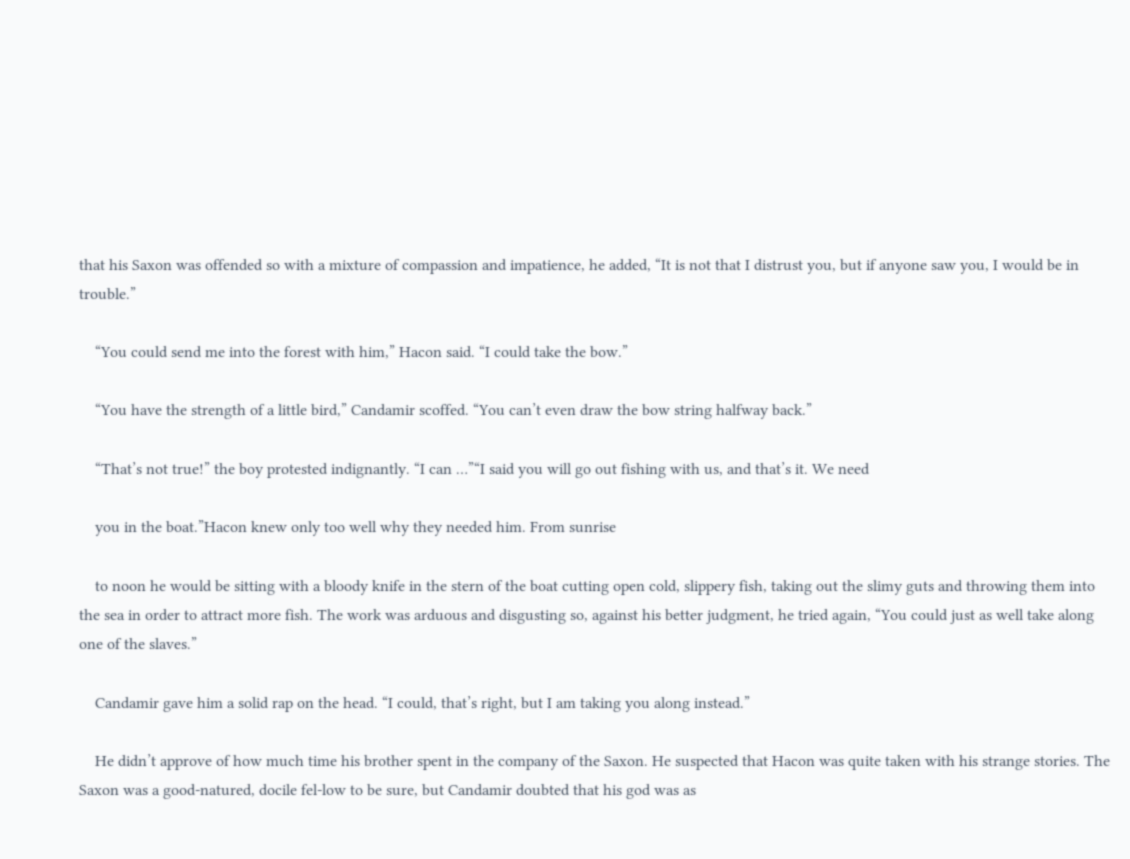that his Saxon was offended so with a mixture of compassion and impatience, he added, “It is not that I distrust you, but if anyone saw you, I would be in trouble.”

    “You could send me into the forest with him,” Hacon said. “I could take the bow.”

    “You have the strength of a little bird,” Candamir scoffed. “You can’t even draw the bow string halfway back.”

    “That’s not true!” the boy protested indignantly. “I can …”“I said you will go out fishing with us, and that’s it. We need

    you in the boat.”Hacon knew only too well why they needed him. From sunrise

    to noon he would be sitting with a bloody knife in the stern of the boat cutting open cold, slippery fish, taking out the slimy guts and throwing them into the sea in order to attract more fish. The work was arduous and disgusting so, against his better judgment, he tried again, “You could just as well take along one of the slaves.”

    Candamir gave him a solid rap on the head. “I could, that’s right, but I am taking you along instead.”

    He didn’t approve of how much time his brother spent in the company of the Saxon. He suspected that Hacon was quite taken with his strange stories. The Saxon was a good-natured, docile fel-low to be sure, but Candamir doubted that his god was as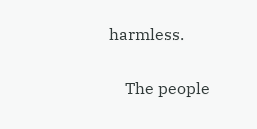harmless.

    The people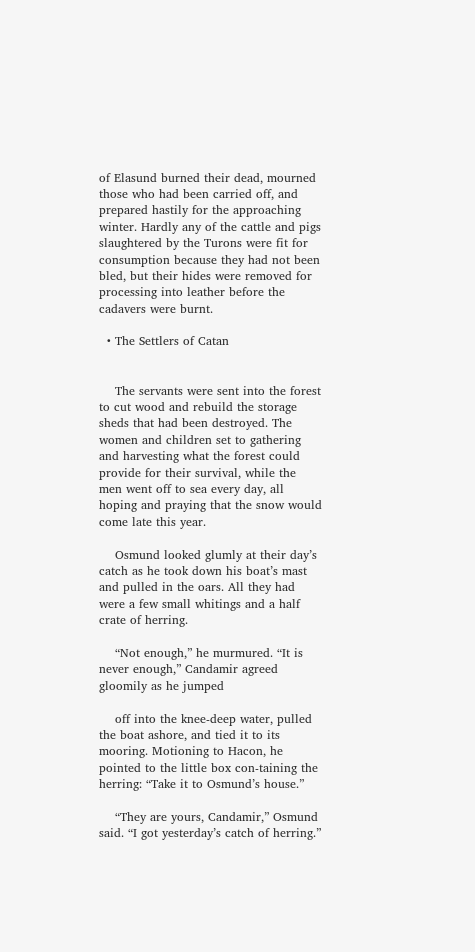of Elasund burned their dead, mourned those who had been carried off, and prepared hastily for the approaching winter. Hardly any of the cattle and pigs slaughtered by the Turons were fit for consumption because they had not been bled, but their hides were removed for processing into leather before the cadavers were burnt.

  • The Settlers of Catan


    The servants were sent into the forest to cut wood and rebuild the storage sheds that had been destroyed. The women and children set to gathering and harvesting what the forest could provide for their survival, while the men went off to sea every day, all hoping and praying that the snow would come late this year.

    Osmund looked glumly at their day’s catch as he took down his boat’s mast and pulled in the oars. All they had were a few small whitings and a half crate of herring.

    “Not enough,” he murmured. “It is never enough,” Candamir agreed gloomily as he jumped

    off into the knee-deep water, pulled the boat ashore, and tied it to its mooring. Motioning to Hacon, he pointed to the little box con-taining the herring: “Take it to Osmund’s house.”

    “They are yours, Candamir,” Osmund said. “I got yesterday’s catch of herring.”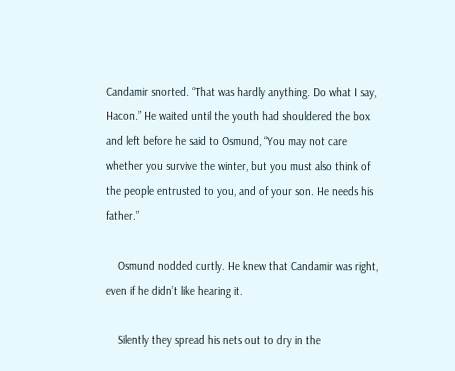Candamir snorted. “That was hardly anything. Do what I say, Hacon.” He waited until the youth had shouldered the box and left before he said to Osmund, “You may not care whether you survive the winter, but you must also think of the people entrusted to you, and of your son. He needs his father.”

    Osmund nodded curtly. He knew that Candamir was right, even if he didn’t like hearing it.

    Silently they spread his nets out to dry in the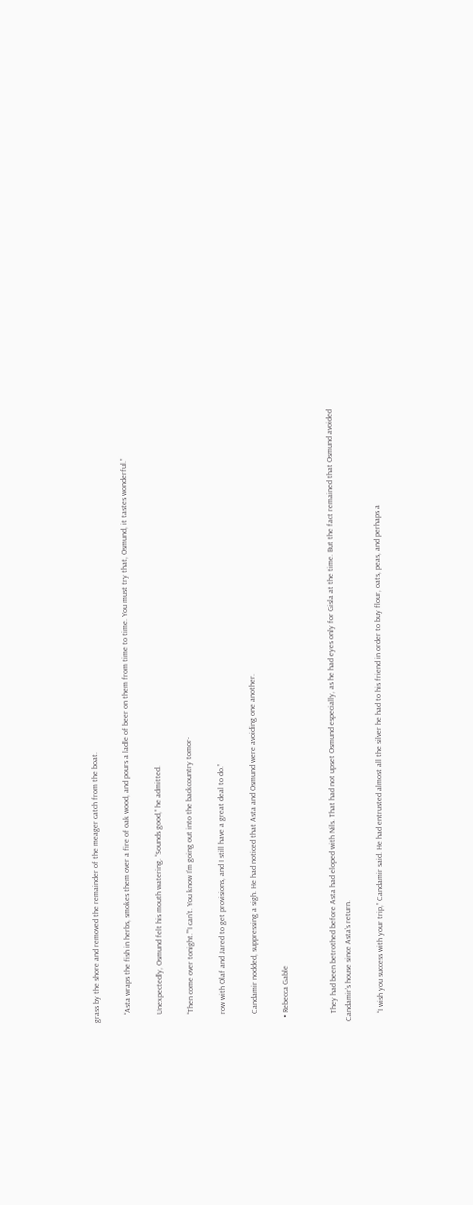grass by the shore and removed the remainder of the meager catch from the boat.

    “Asta wraps the fish in herbs, smokes them over a fire of oak wood, and pours a ladle of beer on them from time to time. You must try that, Osmund, it tastes wonderful.”

    Unexpectedly, Osmund felt his mouth watering. “Sounds good,” he admitted.

    “Then come over tonight.”“I can’t. You know I’m going out into the backcountry tomor-

    row with Olaf and Jared to get provisions, and I still have a great deal to do.”

    Candamir nodded, suppressing a sigh. He had noticed that Asta and Osmund were avoiding one another.

  • Rebecca Gable


    They had been betrothed before Asta had eloped with Nils. That had not upset Osmund especially, as he had eyes only for Gisla at the time. But the fact remained that Osmund avoided Candamir’s house since Asta’s return.

    “I wish you success with your trip,” Candamir said. He had entrusted almost all the silver he had to his friend in order to buy flour, oats, peas, and perhaps a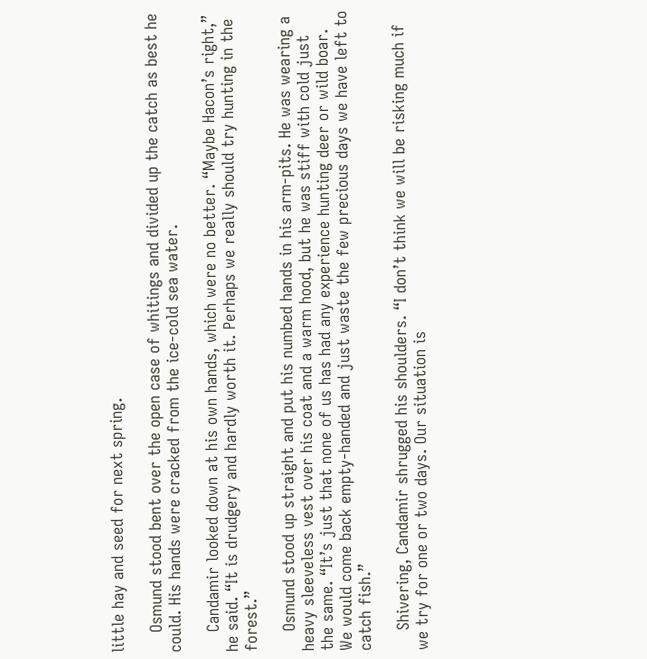little hay and seed for next spring.

    Osmund stood bent over the open case of whitings and divided up the catch as best he could. His hands were cracked from the ice-cold sea water.

    Candamir looked down at his own hands, which were no better. “Maybe Hacon’s right,” he said. “It is drudgery and hardly worth it. Perhaps we really should try hunting in the forest.”

    Osmund stood up straight and put his numbed hands in his arm-pits. He was wearing a heavy sleeveless vest over his coat and a warm hood, but he was stiff with cold just the same. “It’s just that none of us has had any experience hunting deer or wild boar. We would come back empty-handed and just waste the few precious days we have left to catch fish.”

    Shivering, Candamir shrugged his shoulders. “I don’t think we will be risking much if we try for one or two days. Our situation is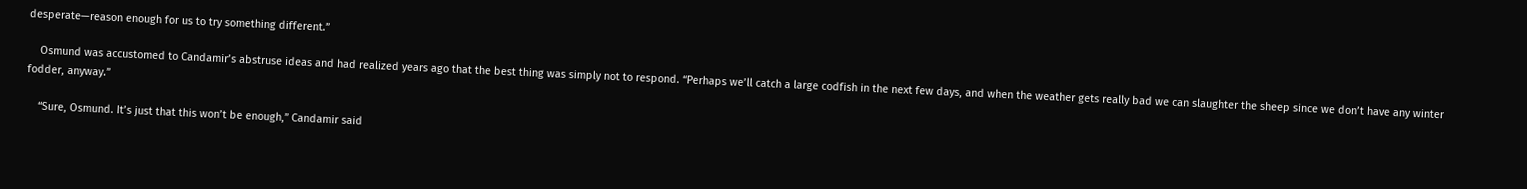desperate—reason enough for us to try something different.”

    Osmund was accustomed to Candamir’s abstruse ideas and had realized years ago that the best thing was simply not to respond. “Perhaps we’ll catch a large codfish in the next few days, and when the weather gets really bad we can slaughter the sheep since we don’t have any winter fodder, anyway.”

    “Sure, Osmund. It’s just that this won’t be enough,” Candamir said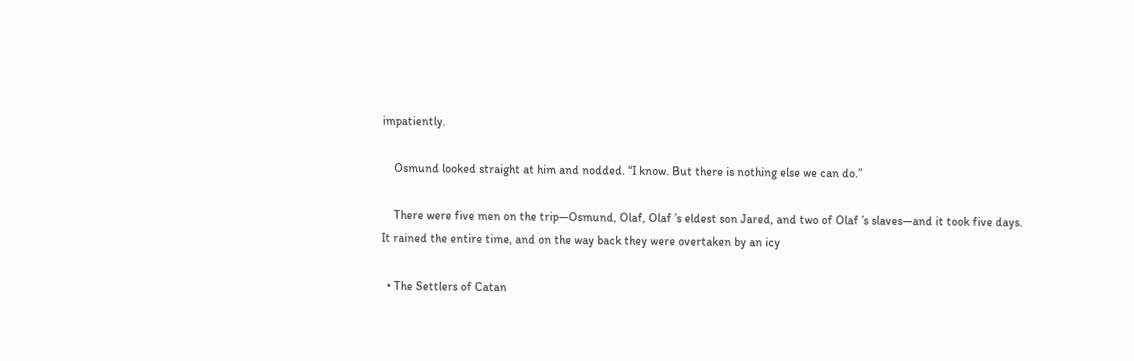impatiently.

    Osmund looked straight at him and nodded. “I know. But there is nothing else we can do.”

    There were five men on the trip—Osmund, Olaf, Olaf ’s eldest son Jared, and two of Olaf ’s slaves—and it took five days. It rained the entire time, and on the way back they were overtaken by an icy

  • The Settlers of Catan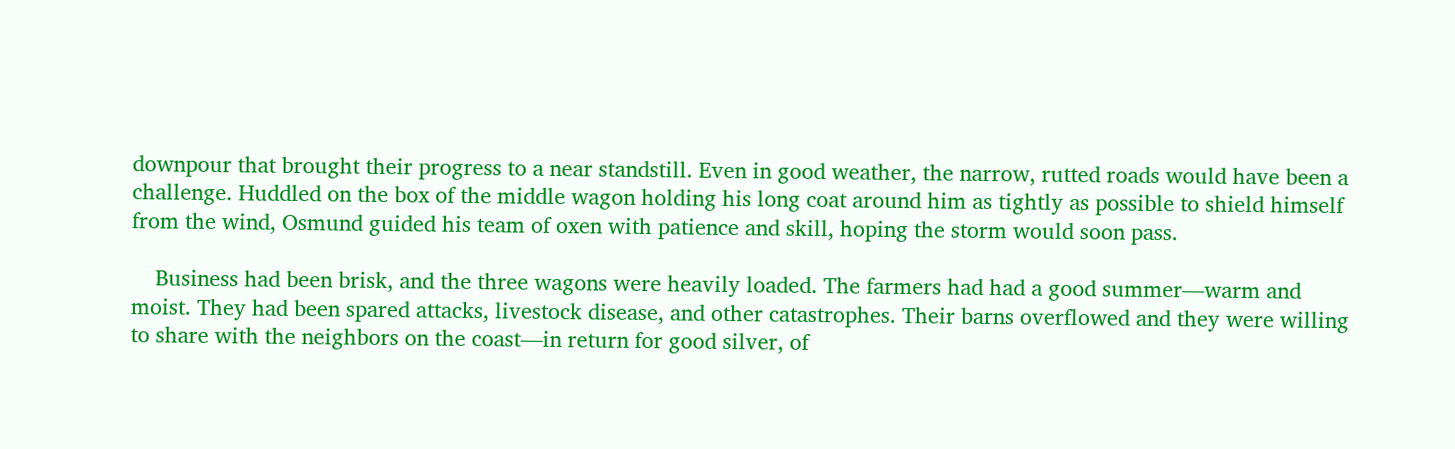downpour that brought their progress to a near standstill. Even in good weather, the narrow, rutted roads would have been a challenge. Huddled on the box of the middle wagon holding his long coat around him as tightly as possible to shield himself from the wind, Osmund guided his team of oxen with patience and skill, hoping the storm would soon pass.

    Business had been brisk, and the three wagons were heavily loaded. The farmers had had a good summer—warm and moist. They had been spared attacks, livestock disease, and other catastrophes. Their barns overflowed and they were willing to share with the neighbors on the coast—in return for good silver, of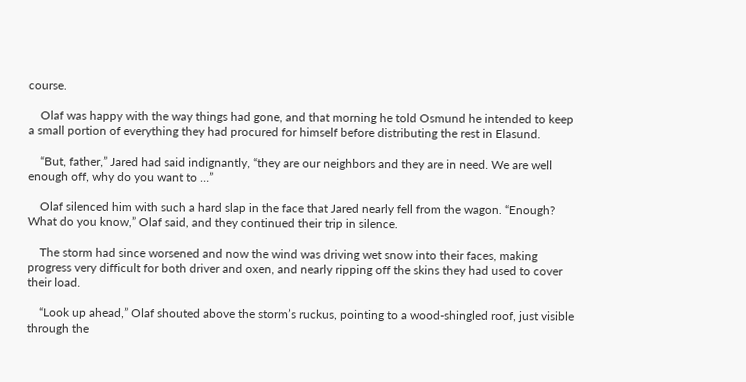course.

    Olaf was happy with the way things had gone, and that morning he told Osmund he intended to keep a small portion of everything they had procured for himself before distributing the rest in Elasund.

    “But, father,” Jared had said indignantly, “they are our neighbors and they are in need. We are well enough off, why do you want to …”

    Olaf silenced him with such a hard slap in the face that Jared nearly fell from the wagon. “Enough? What do you know,” Olaf said, and they continued their trip in silence.

    The storm had since worsened and now the wind was driving wet snow into their faces, making progress very difficult for both driver and oxen, and nearly ripping off the skins they had used to cover their load.

    “Look up ahead,” Olaf shouted above the storm’s ruckus, pointing to a wood-shingled roof, just visible through the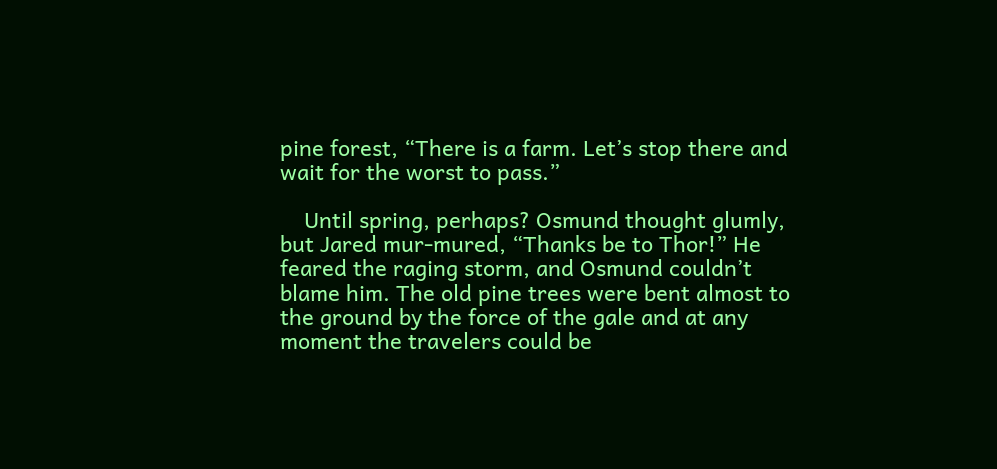pine forest, “There is a farm. Let’s stop there and wait for the worst to pass.”

    Until spring, perhaps? Osmund thought glumly, but Jared mur-mured, “Thanks be to Thor!” He feared the raging storm, and Osmund couldn’t blame him. The old pine trees were bent almost to the ground by the force of the gale and at any moment the travelers could be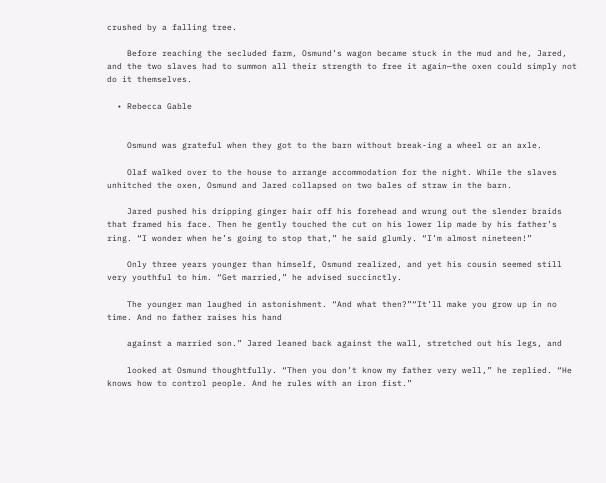crushed by a falling tree.

    Before reaching the secluded farm, Osmund’s wagon became stuck in the mud and he, Jared, and the two slaves had to summon all their strength to free it again—the oxen could simply not do it themselves.

  • Rebecca Gable


    Osmund was grateful when they got to the barn without break-ing a wheel or an axle.

    Olaf walked over to the house to arrange accommodation for the night. While the slaves unhitched the oxen, Osmund and Jared collapsed on two bales of straw in the barn.

    Jared pushed his dripping ginger hair off his forehead and wrung out the slender braids that framed his face. Then he gently touched the cut on his lower lip made by his father’s ring. “I wonder when he’s going to stop that,” he said glumly. “I’m almost nineteen!”

    Only three years younger than himself, Osmund realized, and yet his cousin seemed still very youthful to him. “Get married,” he advised succinctly.

    The younger man laughed in astonishment. “And what then?”“It’ll make you grow up in no time. And no father raises his hand

    against a married son.” Jared leaned back against the wall, stretched out his legs, and

    looked at Osmund thoughtfully. “Then you don’t know my father very well,” he replied. “He knows how to control people. And he rules with an iron fist.”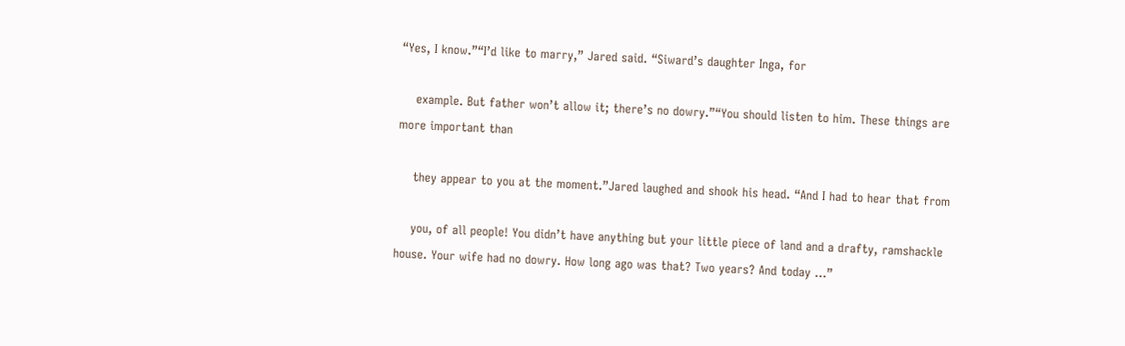“Yes, I know.”“I’d like to marry,” Jared said. “Siward’s daughter Inga, for

    example. But father won’t allow it; there’s no dowry.”“You should listen to him. These things are more important than

    they appear to you at the moment.”Jared laughed and shook his head. “And I had to hear that from

    you, of all people! You didn’t have anything but your little piece of land and a drafty, ramshackle house. Your wife had no dowry. How long ago was that? Two years? And today …”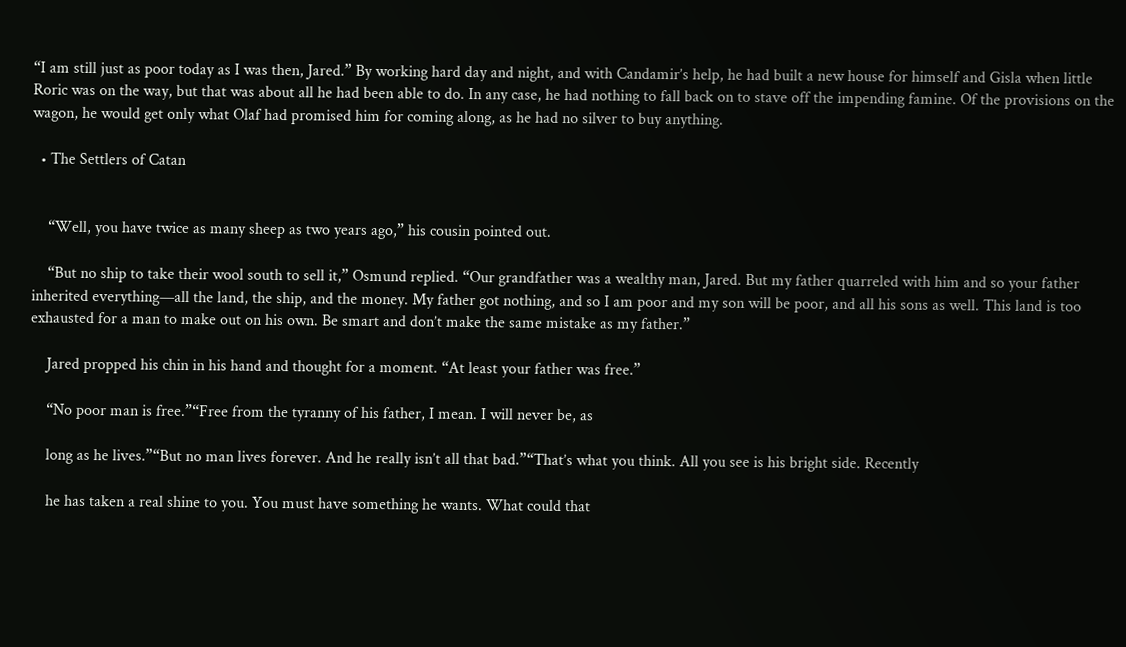“I am still just as poor today as I was then, Jared.” By working hard day and night, and with Candamir’s help, he had built a new house for himself and Gisla when little Roric was on the way, but that was about all he had been able to do. In any case, he had nothing to fall back on to stave off the impending famine. Of the provisions on the wagon, he would get only what Olaf had promised him for coming along, as he had no silver to buy anything.

  • The Settlers of Catan


    “Well, you have twice as many sheep as two years ago,” his cousin pointed out.

    “But no ship to take their wool south to sell it,” Osmund replied. “Our grandfather was a wealthy man, Jared. But my father quarreled with him and so your father inherited everything—all the land, the ship, and the money. My father got nothing, and so I am poor and my son will be poor, and all his sons as well. This land is too exhausted for a man to make out on his own. Be smart and don’t make the same mistake as my father.”

    Jared propped his chin in his hand and thought for a moment. “At least your father was free.”

    “No poor man is free.”“Free from the tyranny of his father, I mean. I will never be, as

    long as he lives.”“But no man lives forever. And he really isn’t all that bad.”“That’s what you think. All you see is his bright side. Recently

    he has taken a real shine to you. You must have something he wants. What could that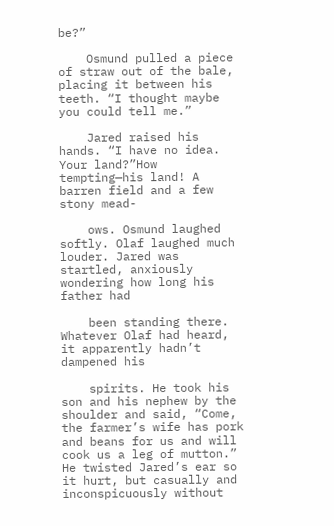be?”

    Osmund pulled a piece of straw out of the bale, placing it between his teeth. “I thought maybe you could tell me.”

    Jared raised his hands. “I have no idea. Your land?”How tempting—his land! A barren field and a few stony mead-

    ows. Osmund laughed softly. Olaf laughed much louder. Jared was startled, anxiously wondering how long his father had

    been standing there. Whatever Olaf had heard, it apparently hadn’t dampened his

    spirits. He took his son and his nephew by the shoulder and said, “Come, the farmer’s wife has pork and beans for us and will cook us a leg of mutton.” He twisted Jared’s ear so it hurt, but casually and inconspicuously without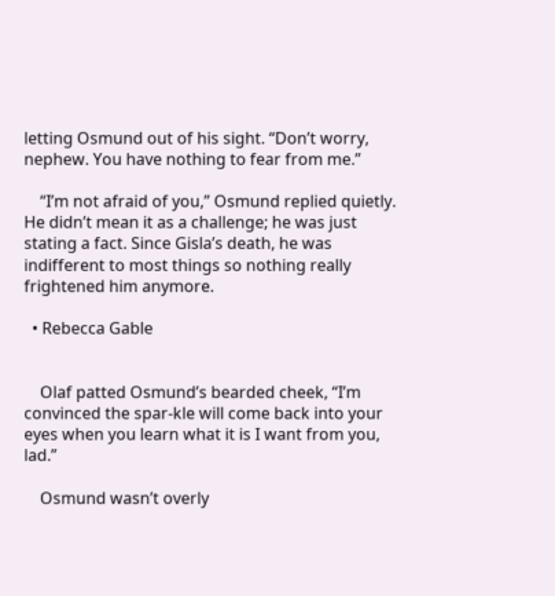letting Osmund out of his sight. “Don’t worry, nephew. You have nothing to fear from me.”

    “I’m not afraid of you,” Osmund replied quietly. He didn’t mean it as a challenge; he was just stating a fact. Since Gisla’s death, he was indifferent to most things so nothing really frightened him anymore.

  • Rebecca Gable


    Olaf patted Osmund’s bearded cheek, “I’m convinced the spar-kle will come back into your eyes when you learn what it is I want from you, lad.”

    Osmund wasn’t overly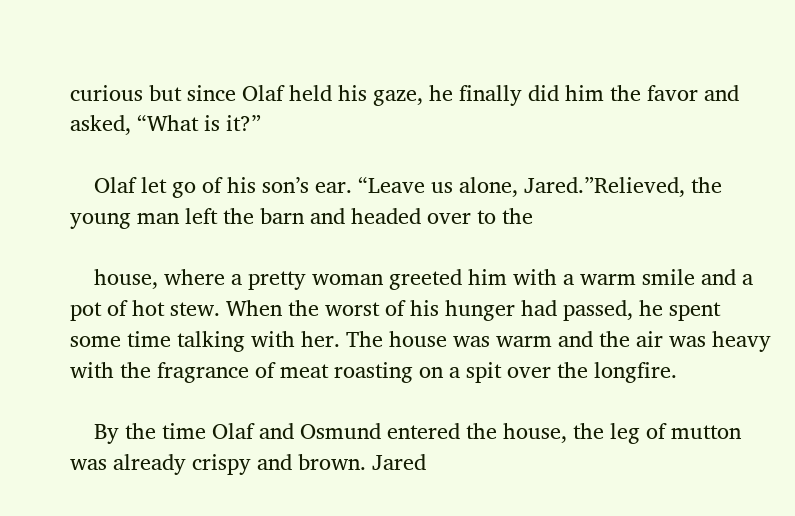curious but since Olaf held his gaze, he finally did him the favor and asked, “What is it?”

    Olaf let go of his son’s ear. “Leave us alone, Jared.”Relieved, the young man left the barn and headed over to the

    house, where a pretty woman greeted him with a warm smile and a pot of hot stew. When the worst of his hunger had passed, he spent some time talking with her. The house was warm and the air was heavy with the fragrance of meat roasting on a spit over the longfire.

    By the time Olaf and Osmund entered the house, the leg of mutton was already crispy and brown. Jared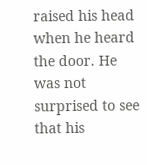raised his head when he heard the door. He was not surprised to see that his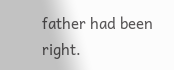father had been right.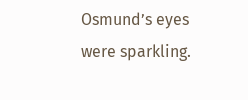Osmund’s eyes were sparkling.